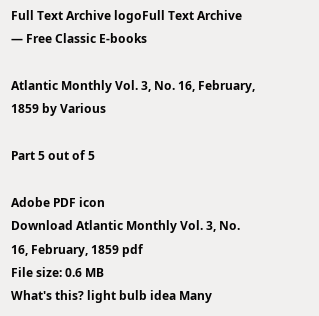Full Text Archive logoFull Text Archive — Free Classic E-books

Atlantic Monthly Vol. 3, No. 16, February, 1859 by Various

Part 5 out of 5

Adobe PDF icon
Download Atlantic Monthly Vol. 3, No. 16, February, 1859 pdf
File size: 0.6 MB
What's this? light bulb idea Many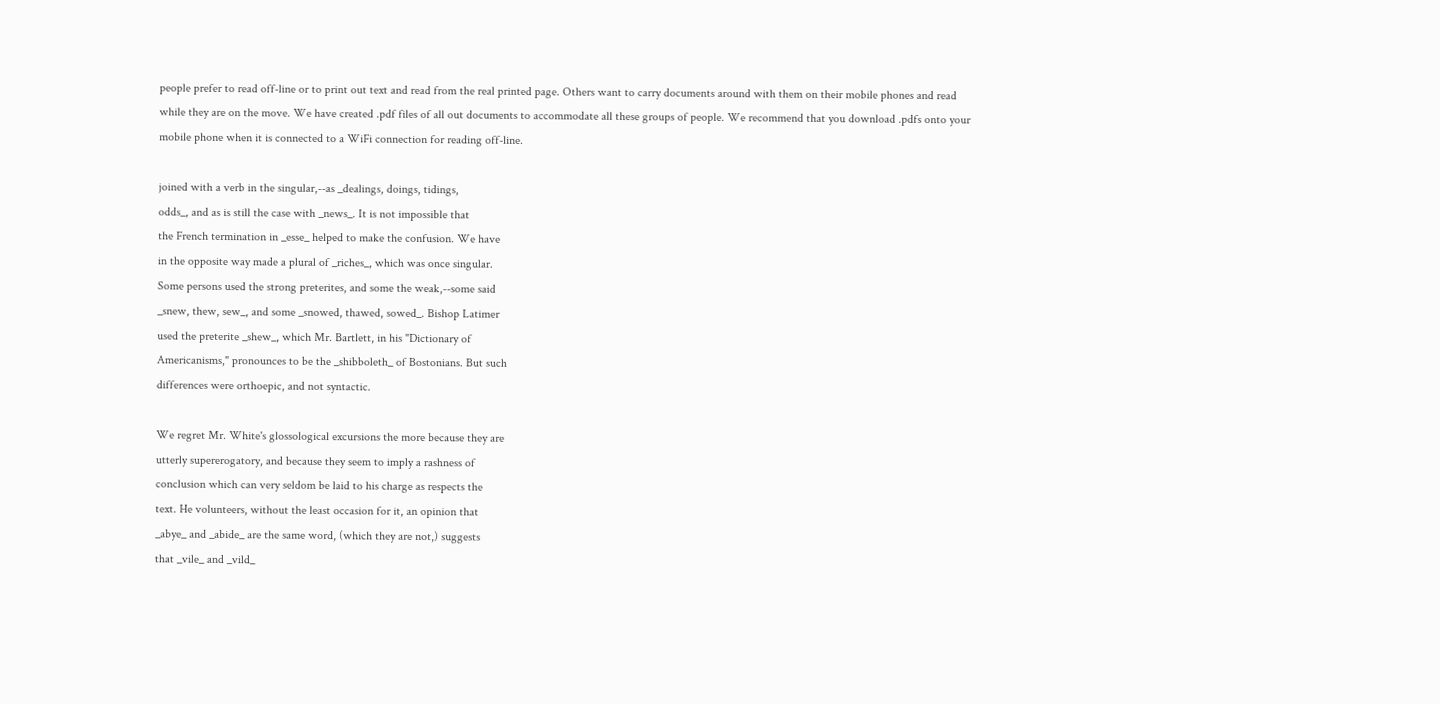people prefer to read off-line or to print out text and read from the real printed page. Others want to carry documents around with them on their mobile phones and read while they are on the move. We have created .pdf files of all out documents to accommodate all these groups of people. We recommend that you download .pdfs onto your mobile phone when it is connected to a WiFi connection for reading off-line.

joined with a verb in the singular,--as _dealings, doings, tidings,
odds_, and as is still the case with _news_. It is not impossible that
the French termination in _esse_ helped to make the confusion. We have
in the opposite way made a plural of _riches_, which was once singular.
Some persons used the strong preterites, and some the weak,--some said
_snew, thew, sew_, and some _snowed, thawed, sowed_. Bishop Latimer
used the preterite _shew_, which Mr. Bartlett, in his "Dictionary of
Americanisms," pronounces to be the _shibboleth_ of Bostonians. But such
differences were orthoepic, and not syntactic.

We regret Mr. White's glossological excursions the more because they are
utterly supererogatory, and because they seem to imply a rashness of
conclusion which can very seldom be laid to his charge as respects the
text. He volunteers, without the least occasion for it, an opinion that
_abye_ and _abide_ are the same word, (which they are not,) suggests
that _vile_ and _vild_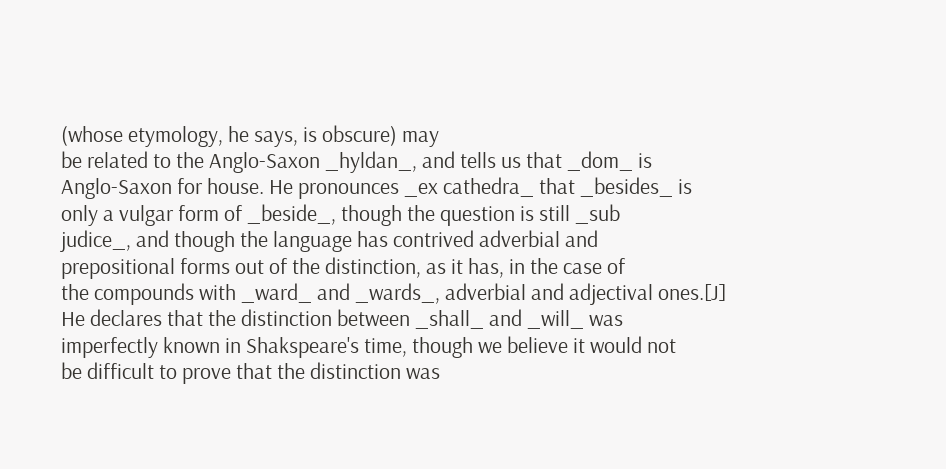(whose etymology, he says, is obscure) may
be related to the Anglo-Saxon _hyldan_, and tells us that _dom_ is
Anglo-Saxon for house. He pronounces _ex cathedra_ that _besides_ is
only a vulgar form of _beside_, though the question is still _sub
judice_, and though the language has contrived adverbial and
prepositional forms out of the distinction, as it has, in the case of
the compounds with _ward_ and _wards_, adverbial and adjectival ones.[J]
He declares that the distinction between _shall_ and _will_ was
imperfectly known in Shakspeare's time, though we believe it would not
be difficult to prove that the distinction was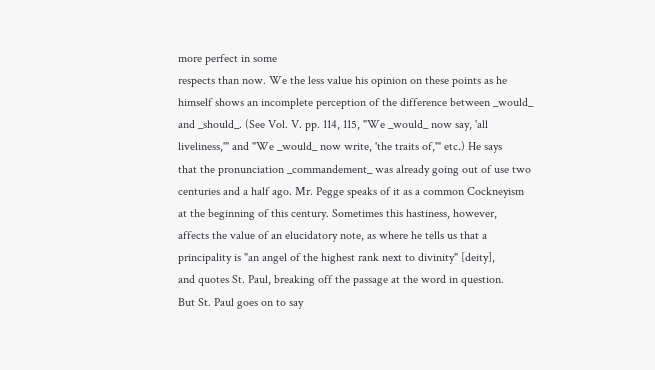more perfect in some
respects than now. We the less value his opinion on these points as he
himself shows an incomplete perception of the difference between _would_
and _should_. (See Vol. V. pp. 114, 115, "We _would_ now say, 'all
liveliness,'" and "We _would_ now write, 'the traits of,'" etc.) He says
that the pronunciation _commandement_ was already going out of use two
centuries and a half ago. Mr. Pegge speaks of it as a common Cockneyism
at the beginning of this century. Sometimes this hastiness, however,
affects the value of an elucidatory note, as where he tells us that a
principality is "an angel of the highest rank next to divinity" [deity],
and quotes St. Paul, breaking off the passage at the word in question.
But St. Paul goes on to say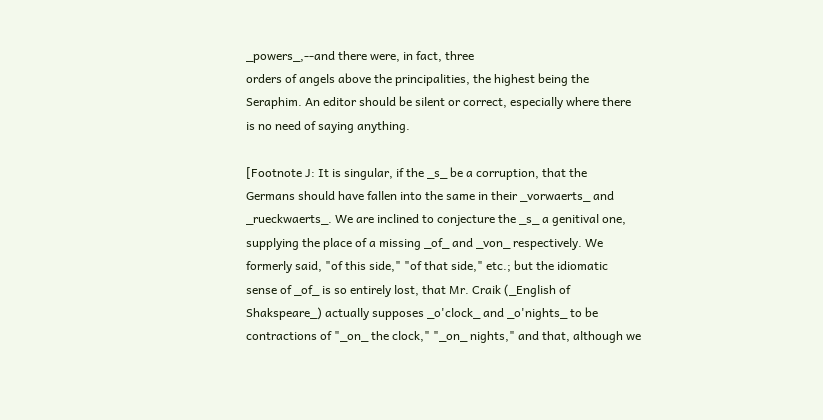_powers_,--and there were, in fact, three
orders of angels above the principalities, the highest being the
Seraphim. An editor should be silent or correct, especially where there
is no need of saying anything.

[Footnote J: It is singular, if the _s_ be a corruption, that the
Germans should have fallen into the same in their _vorwaerts_ and
_rueckwaerts_. We are inclined to conjecture the _s_ a genitival one,
supplying the place of a missing _of_ and _von_ respectively. We
formerly said, "of this side," "of that side," etc.; but the idiomatic
sense of _of_ is so entirely lost, that Mr. Craik (_English of
Shakspeare_) actually supposes _o'clock_ and _o'nights_ to be
contractions of "_on_ the clock," "_on_ nights," and that, although we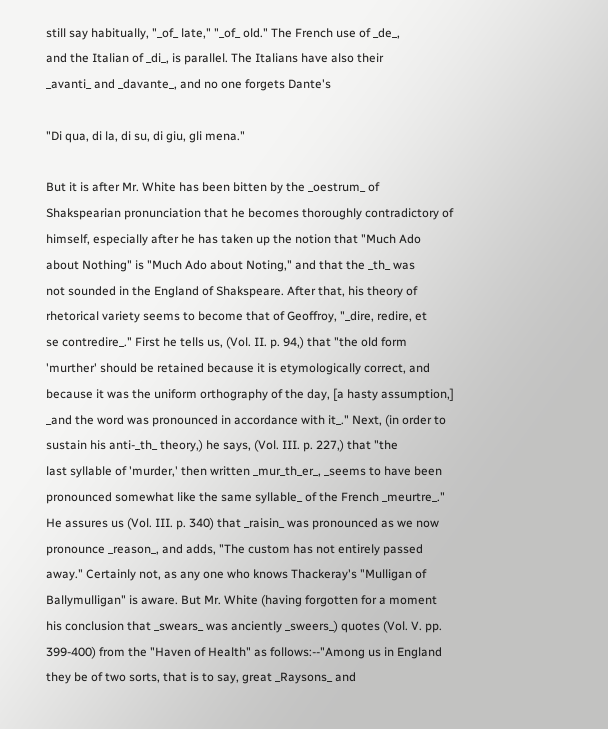still say habitually, "_of_ late," "_of_ old." The French use of _de_,
and the Italian of _di_, is parallel. The Italians have also their
_avanti_ and _davante_, and no one forgets Dante's

"Di qua, di la, di su, di giu, gli mena."

But it is after Mr. White has been bitten by the _oestrum_ of
Shakspearian pronunciation that he becomes thoroughly contradictory of
himself, especially after he has taken up the notion that "Much Ado
about Nothing" is "Much Ado about Noting," and that the _th_ was
not sounded in the England of Shakspeare. After that, his theory of
rhetorical variety seems to become that of Geoffroy, "_dire, redire, et
se contredire_." First he tells us, (Vol. II. p. 94,) that "the old form
'murther' should be retained because it is etymologically correct, and
because it was the uniform orthography of the day, [a hasty assumption,]
_and the word was pronounced in accordance with it_." Next, (in order to
sustain his anti-_th_ theory,) he says, (Vol. III. p. 227,) that "the
last syllable of 'murder,' then written _mur_th_er_, _seems to have been
pronounced somewhat like the same syllable_ of the French _meurtre_."
He assures us (Vol. III. p. 340) that _raisin_ was pronounced as we now
pronounce _reason_, and adds, "The custom has not entirely passed
away." Certainly not, as any one who knows Thackeray's "Mulligan of
Ballymulligan" is aware. But Mr. White (having forgotten for a moment
his conclusion that _swears_ was anciently _sweers_) quotes (Vol. V. pp.
399-400) from the "Haven of Health" as follows:--"Among us in England
they be of two sorts, that is to say, great _Raysons_ and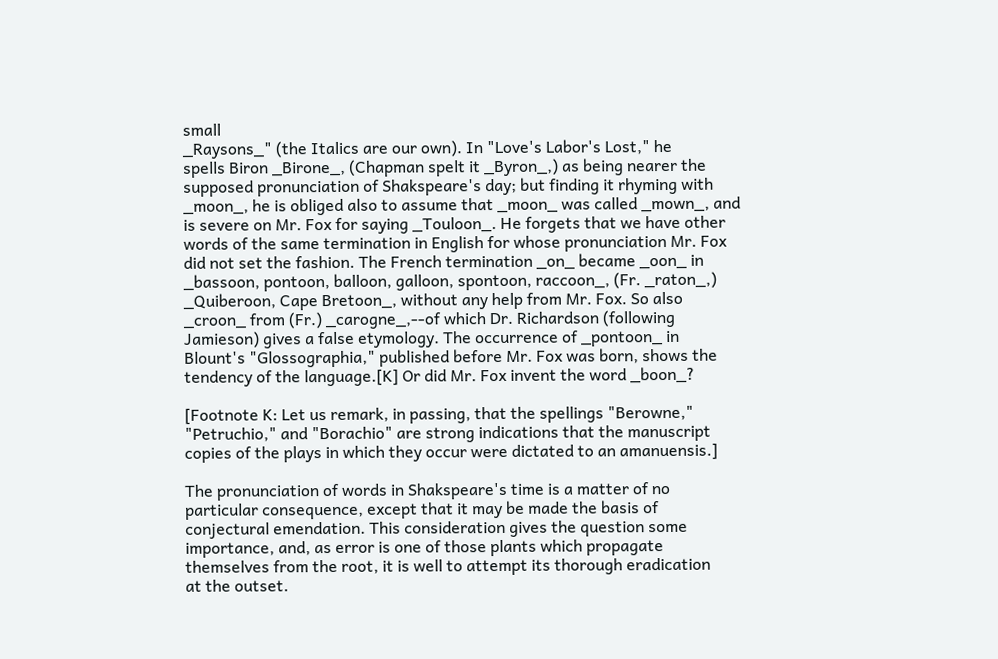small
_Raysons_" (the Italics are our own). In "Love's Labor's Lost," he
spells Biron _Birone_, (Chapman spelt it _Byron_,) as being nearer the
supposed pronunciation of Shakspeare's day; but finding it rhyming with
_moon_, he is obliged also to assume that _moon_ was called _mown_, and
is severe on Mr. Fox for saying _Touloon_. He forgets that we have other
words of the same termination in English for whose pronunciation Mr. Fox
did not set the fashion. The French termination _on_ became _oon_ in
_bassoon, pontoon, balloon, galloon, spontoon, raccoon_, (Fr. _raton_,)
_Quiberoon, Cape Bretoon_, without any help from Mr. Fox. So also
_croon_ from (Fr.) _carogne_,--of which Dr. Richardson (following
Jamieson) gives a false etymology. The occurrence of _pontoon_ in
Blount's "Glossographia," published before Mr. Fox was born, shows the
tendency of the language.[K] Or did Mr. Fox invent the word _boon_?

[Footnote K: Let us remark, in passing, that the spellings "Berowne,"
"Petruchio," and "Borachio" are strong indications that the manuscript
copies of the plays in which they occur were dictated to an amanuensis.]

The pronunciation of words in Shakspeare's time is a matter of no
particular consequence, except that it may be made the basis of
conjectural emendation. This consideration gives the question some
importance, and, as error is one of those plants which propagate
themselves from the root, it is well to attempt its thorough eradication
at the outset.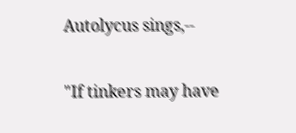Autolycus sings,--

"If tinkers may have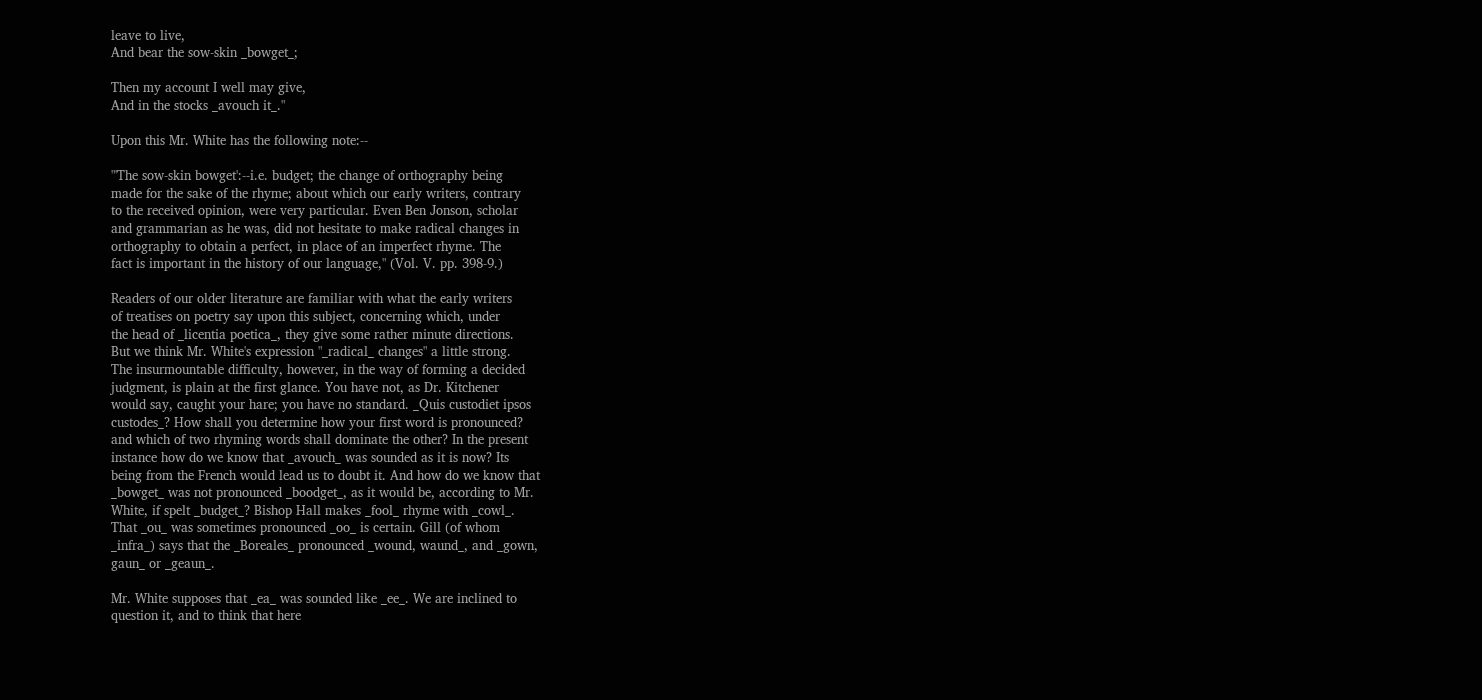leave to live,
And bear the sow-skin _bowget_;

Then my account I well may give,
And in the stocks _avouch it_."

Upon this Mr. White has the following note:--

"'The sow-skin bowget':--i.e. budget; the change of orthography being
made for the sake of the rhyme; about which our early writers, contrary
to the received opinion, were very particular. Even Ben Jonson, scholar
and grammarian as he was, did not hesitate to make radical changes in
orthography to obtain a perfect, in place of an imperfect rhyme. The
fact is important in the history of our language," (Vol. V. pp. 398-9.)

Readers of our older literature are familiar with what the early writers
of treatises on poetry say upon this subject, concerning which, under
the head of _licentia poetica_, they give some rather minute directions.
But we think Mr. White's expression "_radical_ changes" a little strong.
The insurmountable difficulty, however, in the way of forming a decided
judgment, is plain at the first glance. You have not, as Dr. Kitchener
would say, caught your hare; you have no standard. _Quis custodiet ipsos
custodes_? How shall you determine how your first word is pronounced?
and which of two rhyming words shall dominate the other? In the present
instance how do we know that _avouch_ was sounded as it is now? Its
being from the French would lead us to doubt it. And how do we know that
_bowget_ was not pronounced _boodget_, as it would be, according to Mr.
White, if spelt _budget_? Bishop Hall makes _fool_ rhyme with _cowl_.
That _ou_ was sometimes pronounced _oo_ is certain. Gill (of whom
_infra_) says that the _Boreales_ pronounced _wound, waund_, and _gown,
gaun_ or _geaun_.

Mr. White supposes that _ea_ was sounded like _ee_. We are inclined to
question it, and to think that here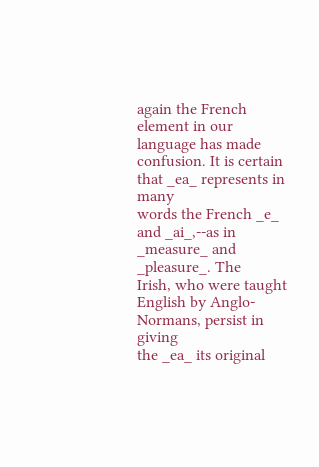again the French element in our
language has made confusion. It is certain that _ea_ represents in many
words the French _e_ and _ai_,--as in _measure_ and _pleasure_. The
Irish, who were taught English by Anglo-Normans, persist in giving
the _ea_ its original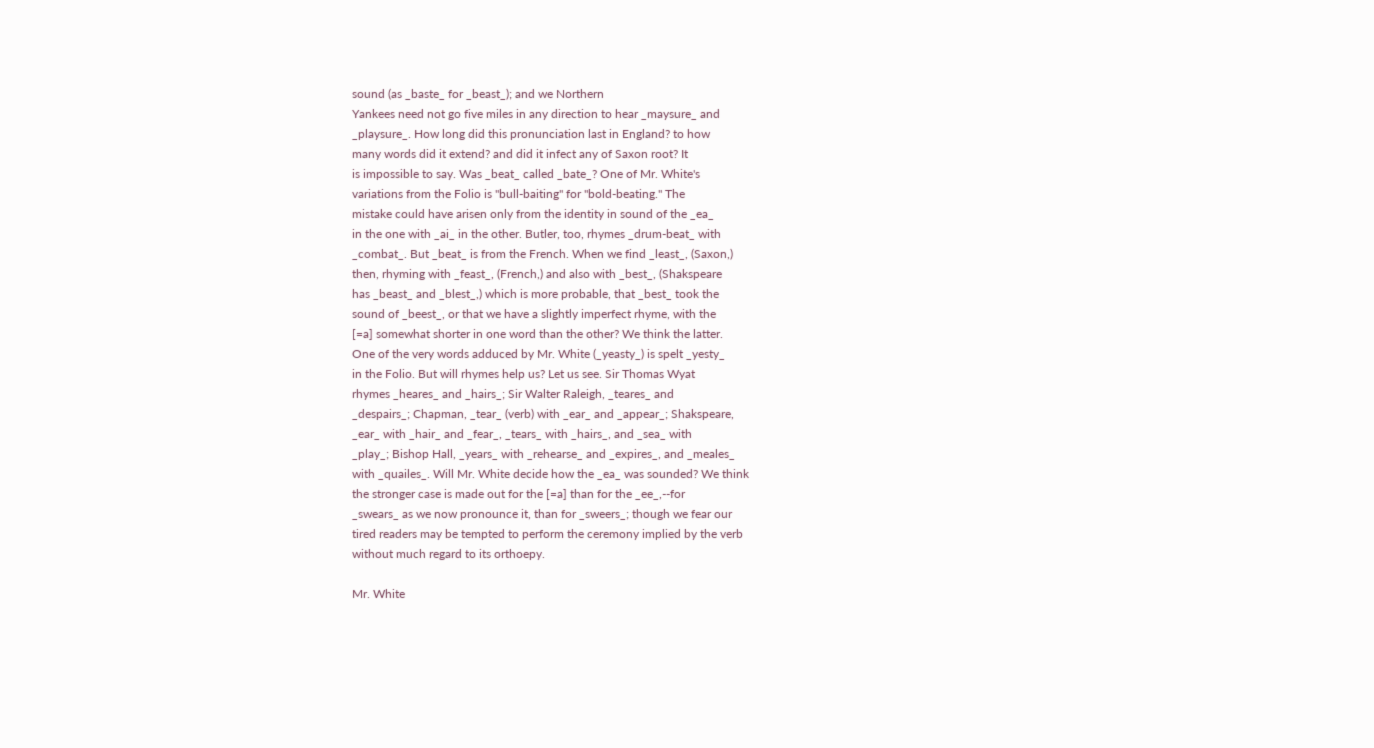sound (as _baste_ for _beast_); and we Northern
Yankees need not go five miles in any direction to hear _maysure_ and
_playsure_. How long did this pronunciation last in England? to how
many words did it extend? and did it infect any of Saxon root? It
is impossible to say. Was _beat_ called _bate_? One of Mr. White's
variations from the Folio is "bull-baiting" for "bold-beating." The
mistake could have arisen only from the identity in sound of the _ea_
in the one with _ai_ in the other. Butler, too, rhymes _drum-beat_ with
_combat_. But _beat_ is from the French. When we find _least_, (Saxon,)
then, rhyming with _feast_, (French,) and also with _best_, (Shakspeare
has _beast_ and _blest_,) which is more probable, that _best_ took the
sound of _beest_, or that we have a slightly imperfect rhyme, with the
[=a] somewhat shorter in one word than the other? We think the latter.
One of the very words adduced by Mr. White (_yeasty_) is spelt _yesty_
in the Folio. But will rhymes help us? Let us see. Sir Thomas Wyat
rhymes _heares_ and _hairs_; Sir Walter Raleigh, _teares_ and
_despairs_; Chapman, _tear_ (verb) with _ear_ and _appear_; Shakspeare,
_ear_ with _hair_ and _fear_, _tears_ with _hairs_, and _sea_ with
_play_; Bishop Hall, _years_ with _rehearse_ and _expires_, and _meales_
with _quailes_. Will Mr. White decide how the _ea_ was sounded? We think
the stronger case is made out for the [=a] than for the _ee_,--for
_swears_ as we now pronounce it, than for _sweers_; though we fear our
tired readers may be tempted to perform the ceremony implied by the verb
without much regard to its orthoepy.

Mr. White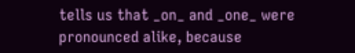tells us that _on_ and _one_ were pronounced alike, because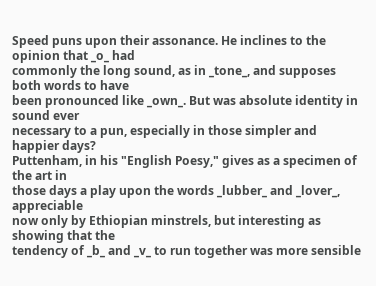Speed puns upon their assonance. He inclines to the opinion that _o_ had
commonly the long sound, as in _tone_, and supposes both words to have
been pronounced like _own_. But was absolute identity in sound ever
necessary to a pun, especially in those simpler and happier days?
Puttenham, in his "English Poesy," gives as a specimen of the art in
those days a play upon the words _lubber_ and _lover_, appreciable
now only by Ethiopian minstrels, but interesting as showing that the
tendency of _b_ and _v_ to run together was more sensible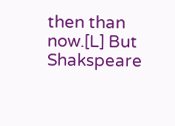then than
now.[L] But Shakspeare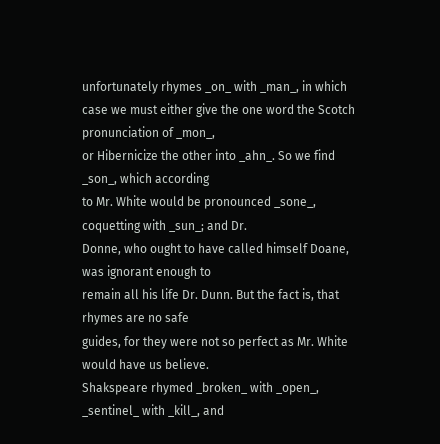unfortunately rhymes _on_ with _man_, in which
case we must either give the one word the Scotch pronunciation of _mon_,
or Hibernicize the other into _ahn_. So we find _son_, which according
to Mr. White would be pronounced _sone_, coquetting with _sun_; and Dr.
Donne, who ought to have called himself Doane, was ignorant enough to
remain all his life Dr. Dunn. But the fact is, that rhymes are no safe
guides, for they were not so perfect as Mr. White would have us believe.
Shakspeare rhymed _broken_ with _open_, _sentinel_ with _kill_, and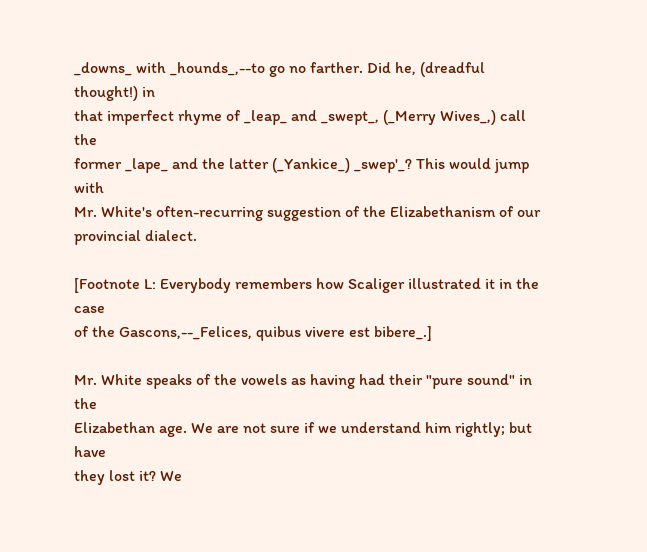_downs_ with _hounds_,--to go no farther. Did he, (dreadful thought!) in
that imperfect rhyme of _leap_ and _swept_, (_Merry Wives_,) call the
former _lape_ and the latter (_Yankice_) _swep'_? This would jump with
Mr. White's often-recurring suggestion of the Elizabethanism of our
provincial dialect.

[Footnote L: Everybody remembers how Scaliger illustrated it in the case
of the Gascons,--_Felices, quibus vivere est bibere_.]

Mr. White speaks of the vowels as having had their "pure sound" in the
Elizabethan age. We are not sure if we understand him rightly; but have
they lost it? We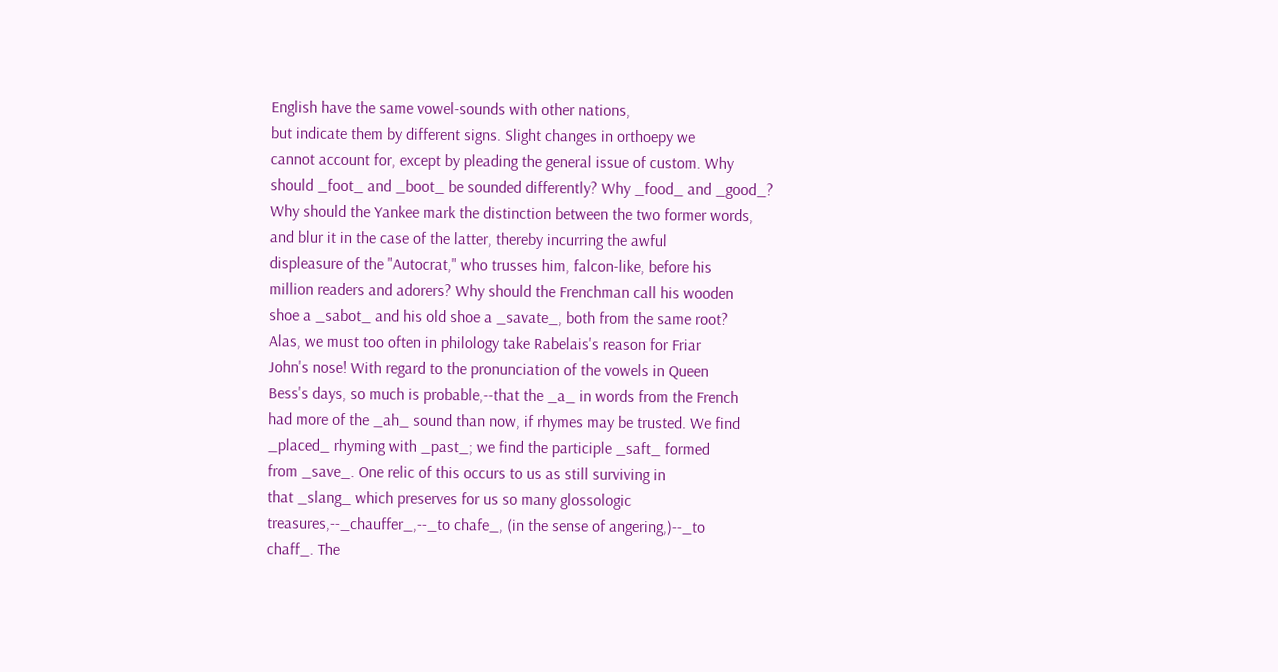English have the same vowel-sounds with other nations,
but indicate them by different signs. Slight changes in orthoepy we
cannot account for, except by pleading the general issue of custom. Why
should _foot_ and _boot_ be sounded differently? Why _food_ and _good_?
Why should the Yankee mark the distinction between the two former words,
and blur it in the case of the latter, thereby incurring the awful
displeasure of the "Autocrat," who trusses him, falcon-like, before his
million readers and adorers? Why should the Frenchman call his wooden
shoe a _sabot_ and his old shoe a _savate_, both from the same root?
Alas, we must too often in philology take Rabelais's reason for Friar
John's nose! With regard to the pronunciation of the vowels in Queen
Bess's days, so much is probable,--that the _a_ in words from the French
had more of the _ah_ sound than now, if rhymes may be trusted. We find
_placed_ rhyming with _past_; we find the participle _saft_ formed
from _save_. One relic of this occurs to us as still surviving in
that _slang_ which preserves for us so many glossologic
treasures,--_chauffer_,--_to chafe_, (in the sense of angering,)--_to
chaff_. The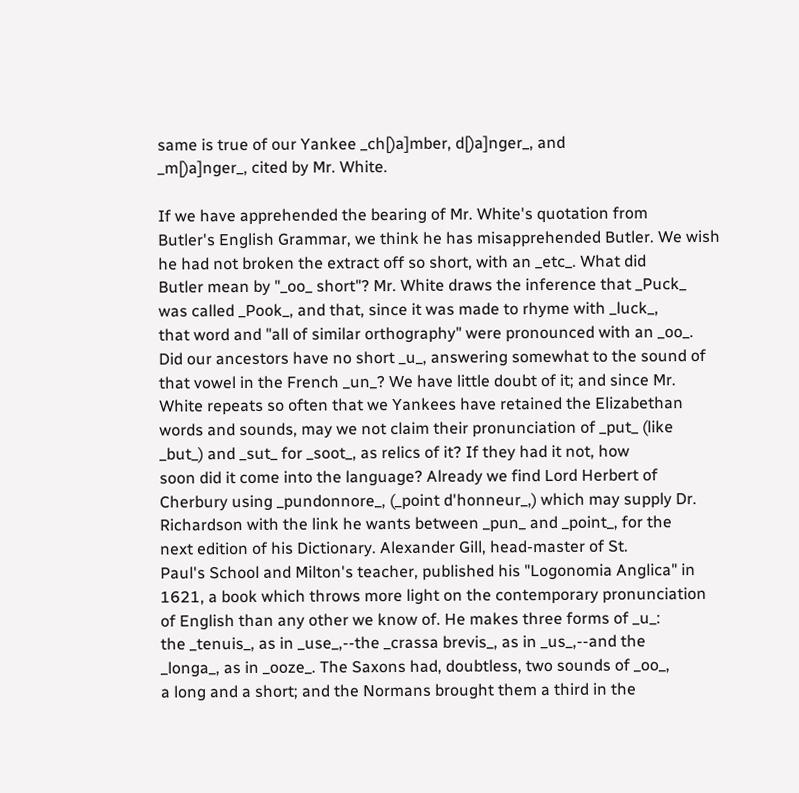same is true of our Yankee _ch[)a]mber, d[)a]nger_, and
_m[)a]nger_, cited by Mr. White.

If we have apprehended the bearing of Mr. White's quotation from
Butler's English Grammar, we think he has misapprehended Butler. We wish
he had not broken the extract off so short, with an _etc_. What did
Butler mean by "_oo_ short"? Mr. White draws the inference that _Puck_
was called _Pook_, and that, since it was made to rhyme with _luck_,
that word and "all of similar orthography" were pronounced with an _oo_.
Did our ancestors have no short _u_, answering somewhat to the sound of
that vowel in the French _un_? We have little doubt of it; and since Mr.
White repeats so often that we Yankees have retained the Elizabethan
words and sounds, may we not claim their pronunciation of _put_ (like
_but_) and _sut_ for _soot_, as relics of it? If they had it not, how
soon did it come into the language? Already we find Lord Herbert of
Cherbury using _pundonnore_, (_point d'honneur_,) which may supply Dr.
Richardson with the link he wants between _pun_ and _point_, for the
next edition of his Dictionary. Alexander Gill, head-master of St.
Paul's School and Milton's teacher, published his "Logonomia Anglica" in
1621, a book which throws more light on the contemporary pronunciation
of English than any other we know of. He makes three forms of _u_:
the _tenuis_, as in _use_,--the _crassa brevis_, as in _us_,--and the
_longa_, as in _ooze_. The Saxons had, doubtless, two sounds of _oo_,
a long and a short; and the Normans brought them a third in the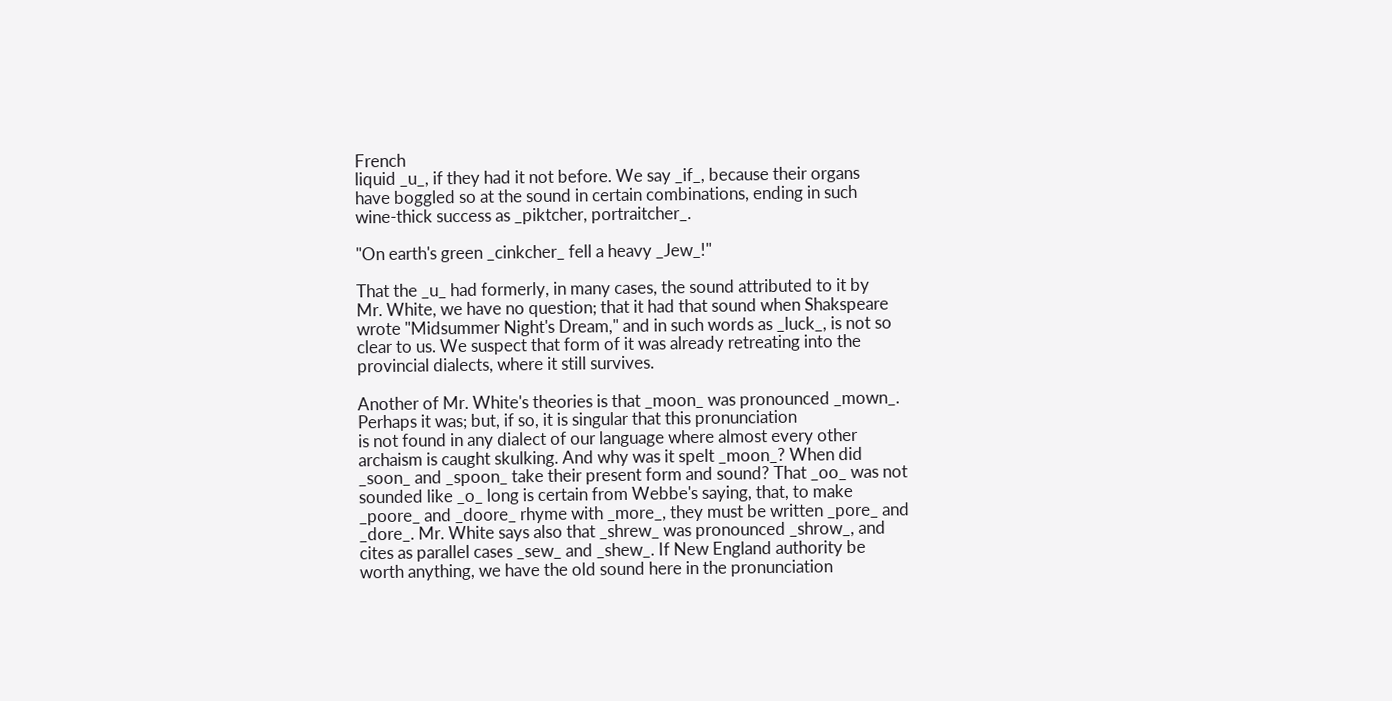French
liquid _u_, if they had it not before. We say _if_, because their organs
have boggled so at the sound in certain combinations, ending in such
wine-thick success as _piktcher, portraitcher_.

"On earth's green _cinkcher_ fell a heavy _Jew_!"

That the _u_ had formerly, in many cases, the sound attributed to it by
Mr. White, we have no question; that it had that sound when Shakspeare
wrote "Midsummer Night's Dream," and in such words as _luck_, is not so
clear to us. We suspect that form of it was already retreating into the
provincial dialects, where it still survives.

Another of Mr. White's theories is that _moon_ was pronounced _mown_.
Perhaps it was; but, if so, it is singular that this pronunciation
is not found in any dialect of our language where almost every other
archaism is caught skulking. And why was it spelt _moon_? When did
_soon_ and _spoon_ take their present form and sound? That _oo_ was not
sounded like _o_ long is certain from Webbe's saying, that, to make
_poore_ and _doore_ rhyme with _more_, they must be written _pore_ and
_dore_. Mr. White says also that _shrew_ was pronounced _shrow_, and
cites as parallel cases _sew_ and _shew_. If New England authority be
worth anything, we have the old sound here in the pronunciation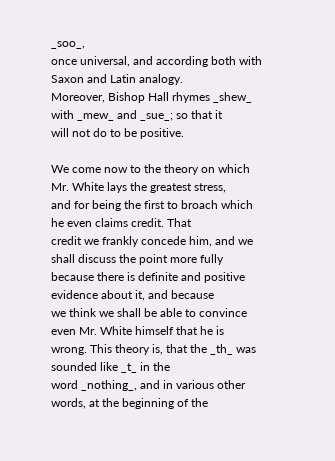_soo_,
once universal, and according both with Saxon and Latin analogy.
Moreover, Bishop Hall rhymes _shew_ with _mew_ and _sue_; so that it
will not do to be positive.

We come now to the theory on which Mr. White lays the greatest stress,
and for being the first to broach which he even claims credit. That
credit we frankly concede him, and we shall discuss the point more fully
because there is definite and positive evidence about it, and because
we think we shall be able to convince even Mr. White himself that he is
wrong. This theory is, that the _th_ was sounded like _t_ in the
word _nothing_, and in various other words, at the beginning of the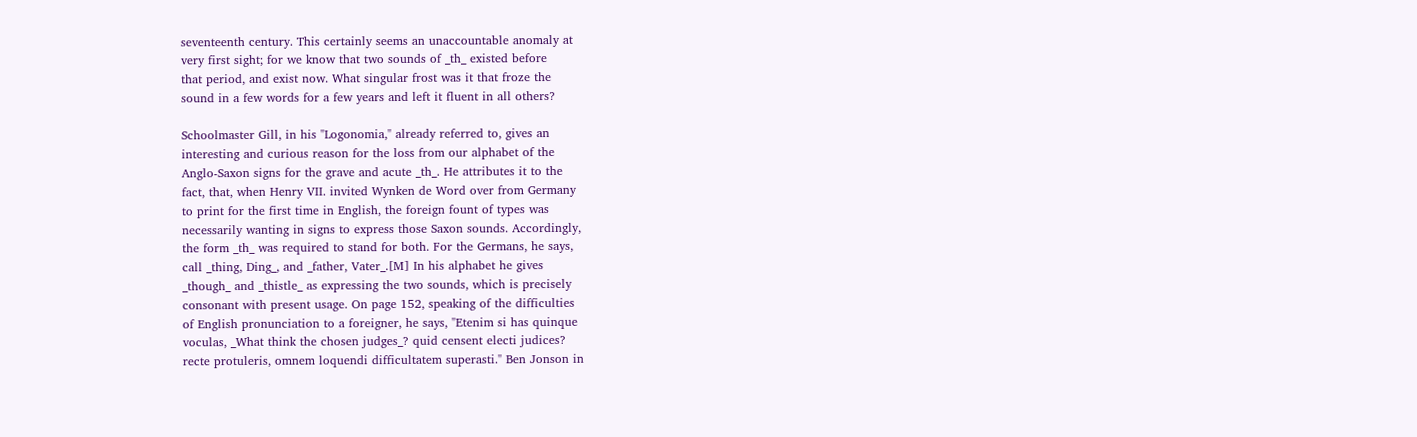seventeenth century. This certainly seems an unaccountable anomaly at
very first sight; for we know that two sounds of _th_ existed before
that period, and exist now. What singular frost was it that froze the
sound in a few words for a few years and left it fluent in all others?

Schoolmaster Gill, in his "Logonomia," already referred to, gives an
interesting and curious reason for the loss from our alphabet of the
Anglo-Saxon signs for the grave and acute _th_. He attributes it to the
fact, that, when Henry VII. invited Wynken de Word over from Germany
to print for the first time in English, the foreign fount of types was
necessarily wanting in signs to express those Saxon sounds. Accordingly,
the form _th_ was required to stand for both. For the Germans, he says,
call _thing, Ding_, and _father, Vater_.[M] In his alphabet he gives
_though_ and _thistle_ as expressing the two sounds, which is precisely
consonant with present usage. On page 152, speaking of the difficulties
of English pronunciation to a foreigner, he says, "Etenim si has quinque
voculas, _What think the chosen judges_? quid censent electi judices?
recte protuleris, omnem loquendi difficultatem superasti." Ben Jonson in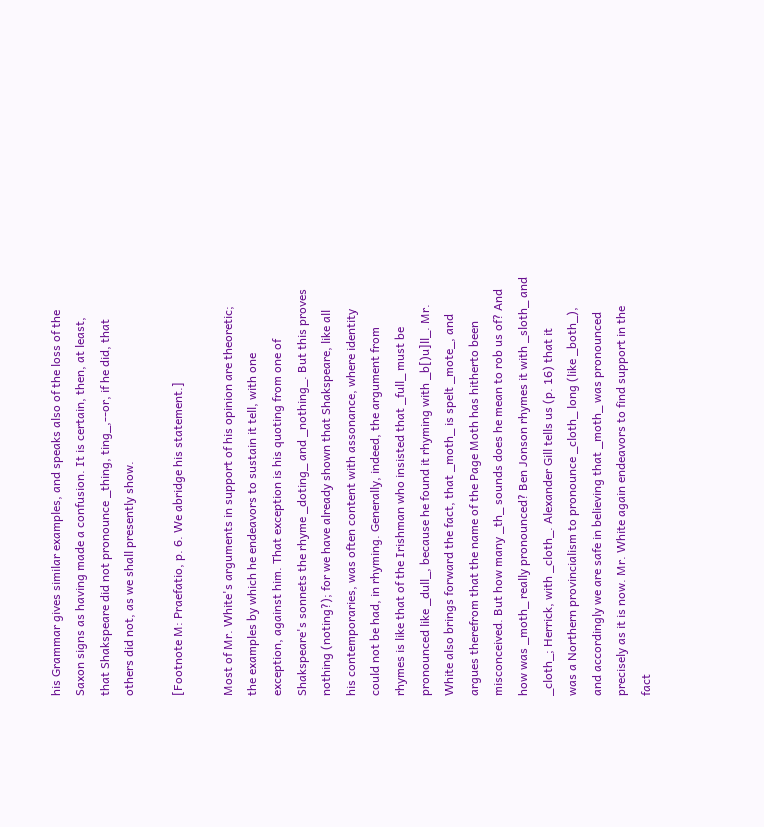his Grammar gives similar examples, and speaks also of the loss of the
Saxon signs as having made a confusion. It is certain, then, at least,
that Shakspeare did not pronounce _thing, ting_,--or, if he did, that
others did not, as we shall presently show.

[Footnote M: Praefatio, p. 6. We abridge his statement.]

Most of Mr. White's arguments in support of his opinion are theoretic;
the examples by which he endeavors to sustain it tell, with one
exception, against him. That exception is his quoting from one of
Shakspeare's sonnets the rhyme _doting_ and _nothing_. But this proves
nothing (noting?); for we have already shown that Shakspeare, like all
his contemporaries, was often content with assonance, where identity
could not be had, in rhyming. Generally, indeed, the argument from
rhymes is like that of the Irishman who insisted that _full_ must be
pronounced like _dull_, because he found it rhyming with _b[)u]ll_. Mr.
White also brings forward the fact, that _moth_ is spelt _mote_, and
argues therefrom that the name of the Page Moth has hitherto been
misconceived. But how many _th_ sounds does he mean to rob us of? And
how was _moth_ really pronounced? Ben Jonson rhymes it with _sloth_ and
_cloth_; Herrick, with _cloth_. Alexander Gill tells us (p. 16) that it
was a Northern provincialism to pronounce _cloth_ long (like _both_),
and accordingly we are safe in believing that _moth_ was pronounced
precisely as it is now. Mr. White again endeavors to find support in the
fact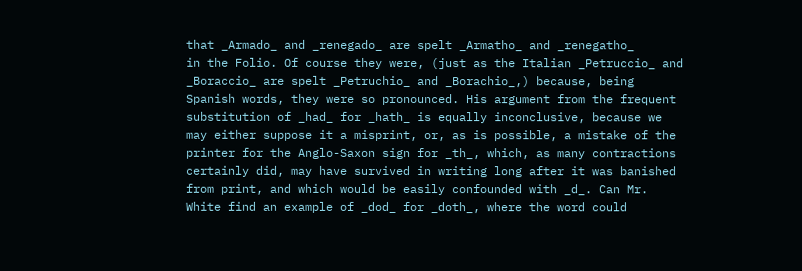that _Armado_ and _renegado_ are spelt _Armatho_ and _renegatho_
in the Folio. Of course they were, (just as the Italian _Petruccio_ and
_Boraccio_ are spelt _Petruchio_ and _Borachio_,) because, being
Spanish words, they were so pronounced. His argument from the frequent
substitution of _had_ for _hath_ is equally inconclusive, because we
may either suppose it a misprint, or, as is possible, a mistake of the
printer for the Anglo-Saxon sign for _th_, which, as many contractions
certainly did, may have survived in writing long after it was banished
from print, and which would be easily confounded with _d_. Can Mr.
White find an example of _dod_ for _doth_, where the word could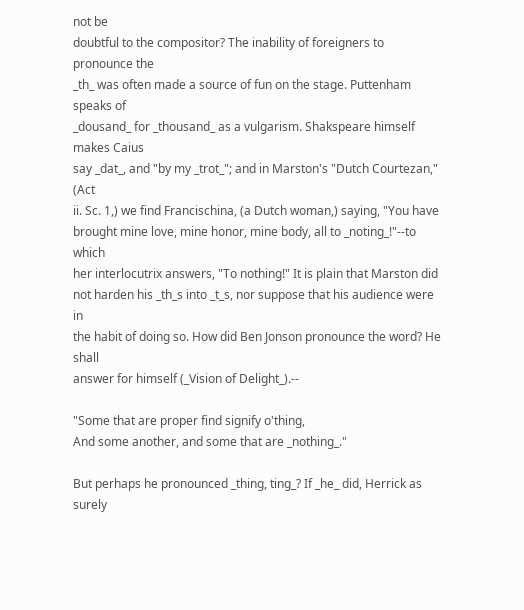not be
doubtful to the compositor? The inability of foreigners to pronounce the
_th_ was often made a source of fun on the stage. Puttenham speaks of
_dousand_ for _thousand_ as a vulgarism. Shakspeare himself makes Caius
say _dat_, and "by my _trot_"; and in Marston's "Dutch Courtezan," (Act
ii. Sc. 1,) we find Francischina, (a Dutch woman,) saying, "You have
brought mine love, mine honor, mine body, all to _noting_!"--to which
her interlocutrix answers, "To nothing!" It is plain that Marston did
not harden his _th_s into _t_s, nor suppose that his audience were in
the habit of doing so. How did Ben Jonson pronounce the word? He shall
answer for himself (_Vision of Delight_).--

"Some that are proper find signify o'thing,
And some another, and some that are _nothing_."

But perhaps he pronounced _thing, ting_? If _he_ did, Herrick as surely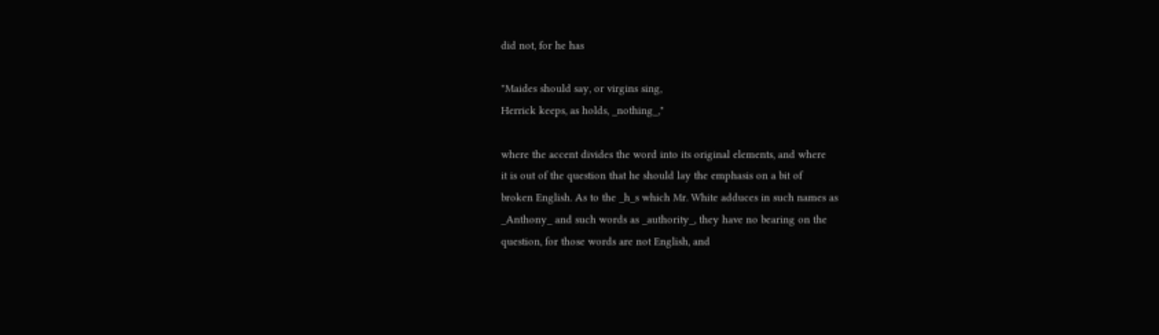did not, for he has

"Maides should say, or virgins sing,
Herrick keeps, as holds, _nothing_,"

where the accent divides the word into its original elements, and where
it is out of the question that he should lay the emphasis on a bit of
broken English. As to the _h_s which Mr. White adduces in such names as
_Anthony_ and such words as _authority_, they have no bearing on the
question, for those words are not English, and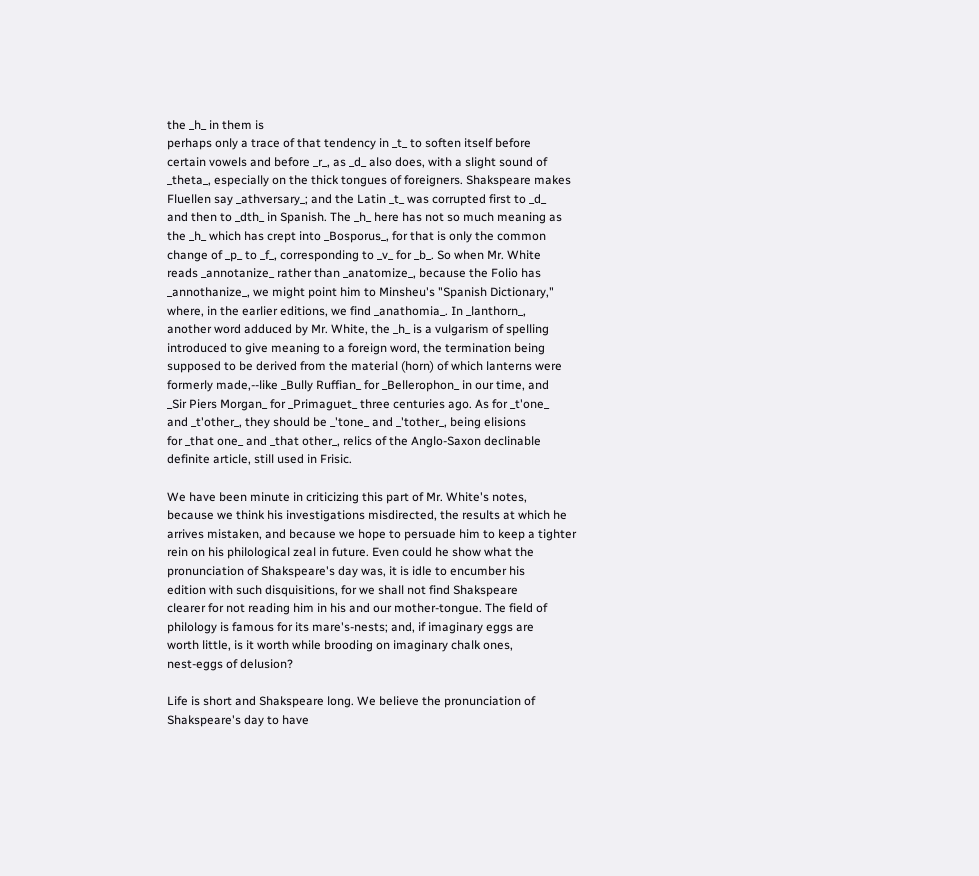the _h_ in them is
perhaps only a trace of that tendency in _t_ to soften itself before
certain vowels and before _r_, as _d_ also does, with a slight sound of
_theta_, especially on the thick tongues of foreigners. Shakspeare makes
Fluellen say _athversary_; and the Latin _t_ was corrupted first to _d_
and then to _dth_ in Spanish. The _h_ here has not so much meaning as
the _h_ which has crept into _Bosporus_, for that is only the common
change of _p_ to _f_, corresponding to _v_ for _b_. So when Mr. White
reads _annotanize_ rather than _anatomize_, because the Folio has
_annothanize_, we might point him to Minsheu's "Spanish Dictionary,"
where, in the earlier editions, we find _anathomia_. In _lanthorn_,
another word adduced by Mr. White, the _h_ is a vulgarism of spelling
introduced to give meaning to a foreign word, the termination being
supposed to be derived from the material (horn) of which lanterns were
formerly made,--like _Bully Ruffian_ for _Bellerophon_ in our time, and
_Sir Piers Morgan_ for _Primaguet_ three centuries ago. As for _t'one_
and _t'other_, they should be _'tone_ and _'tother_, being elisions
for _that one_ and _that other_, relics of the Anglo-Saxon declinable
definite article, still used in Frisic.

We have been minute in criticizing this part of Mr. White's notes,
because we think his investigations misdirected, the results at which he
arrives mistaken, and because we hope to persuade him to keep a tighter
rein on his philological zeal in future. Even could he show what the
pronunciation of Shakspeare's day was, it is idle to encumber his
edition with such disquisitions, for we shall not find Shakspeare
clearer for not reading him in his and our mother-tongue. The field of
philology is famous for its mare's-nests; and, if imaginary eggs are
worth little, is it worth while brooding on imaginary chalk ones,
nest-eggs of delusion?

Life is short and Shakspeare long. We believe the pronunciation of
Shakspeare's day to have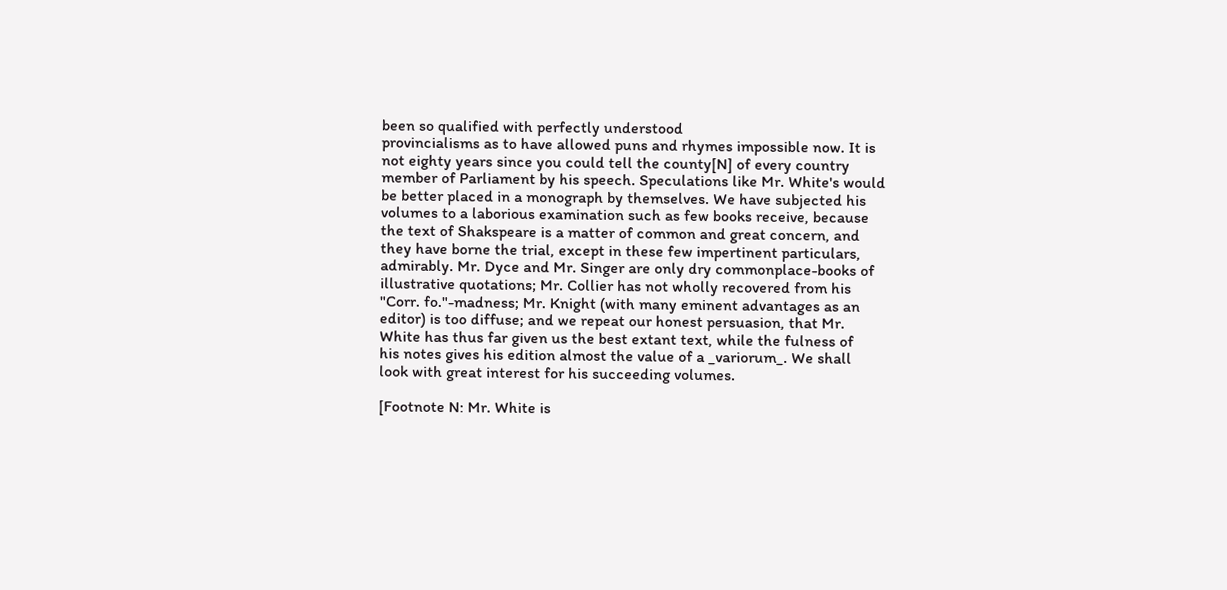been so qualified with perfectly understood
provincialisms as to have allowed puns and rhymes impossible now. It is
not eighty years since you could tell the county[N] of every country
member of Parliament by his speech. Speculations like Mr. White's would
be better placed in a monograph by themselves. We have subjected his
volumes to a laborious examination such as few books receive, because
the text of Shakspeare is a matter of common and great concern, and
they have borne the trial, except in these few impertinent particulars,
admirably. Mr. Dyce and Mr. Singer are only dry commonplace-books of
illustrative quotations; Mr. Collier has not wholly recovered from his
"Corr. fo."-madness; Mr. Knight (with many eminent advantages as an
editor) is too diffuse; and we repeat our honest persuasion, that Mr.
White has thus far given us the best extant text, while the fulness of
his notes gives his edition almost the value of a _variorum_. We shall
look with great interest for his succeeding volumes.

[Footnote N: Mr. White is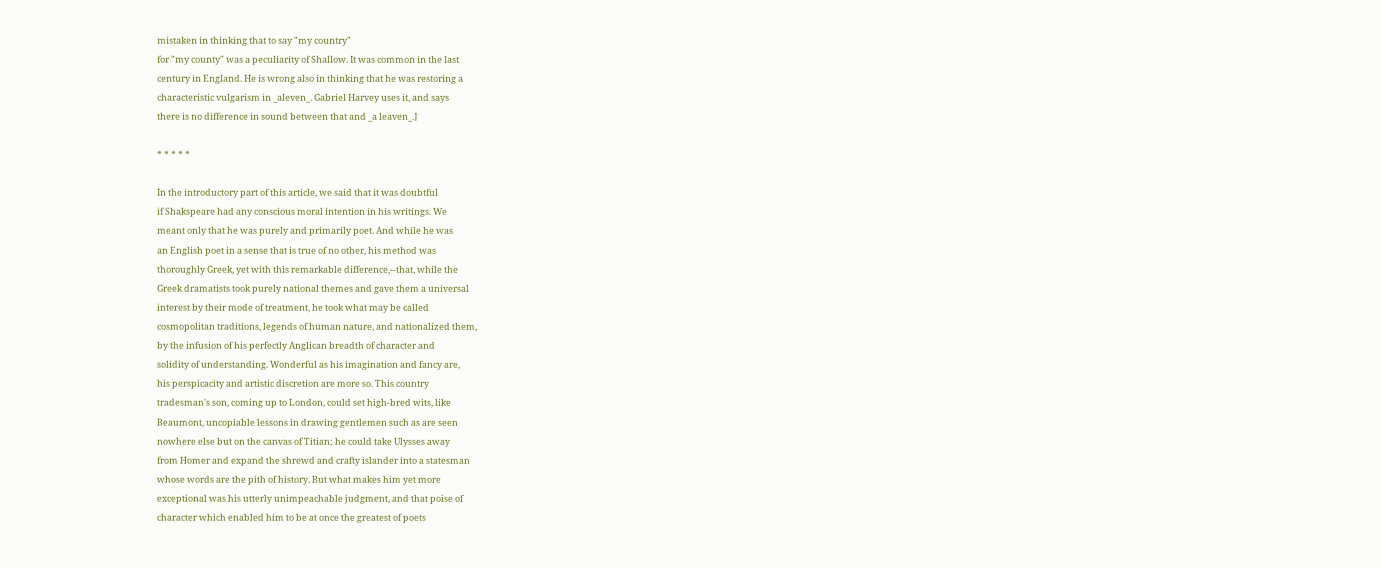mistaken in thinking that to say "my country"
for "my county" was a peculiarity of Shallow. It was common in the last
century in England. He is wrong also in thinking that he was restoring a
characteristic vulgarism in _aleven_. Gabriel Harvey uses it, and says
there is no difference in sound between that and _a leaven_.]

* * * * *

In the introductory part of this article, we said that it was doubtful
if Shakspeare had any conscious moral intention in his writings. We
meant only that he was purely and primarily poet. And while he was
an English poet in a sense that is true of no other, his method was
thoroughly Greek, yet with this remarkable difference,--that, while the
Greek dramatists took purely national themes and gave them a universal
interest by their mode of treatment, he took what may be called
cosmopolitan traditions, legends of human nature, and nationalized them,
by the infusion of his perfectly Anglican breadth of character and
solidity of understanding. Wonderful as his imagination and fancy are,
his perspicacity and artistic discretion are more so. This country
tradesman's son, coming up to London, could set high-bred wits, like
Beaumont, uncopiable lessons in drawing gentlemen such as are seen
nowhere else but on the canvas of Titian; he could take Ulysses away
from Homer and expand the shrewd and crafty islander into a statesman
whose words are the pith of history. But what makes him yet more
exceptional was his utterly unimpeachable judgment, and that poise of
character which enabled him to be at once the greatest of poets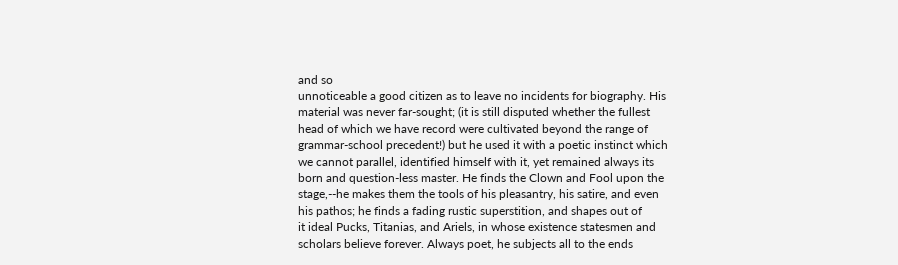and so
unnoticeable a good citizen as to leave no incidents for biography. His
material was never far-sought; (it is still disputed whether the fullest
head of which we have record were cultivated beyond the range of
grammar-school precedent!) but he used it with a poetic instinct which
we cannot parallel, identified himself with it, yet remained always its
born and question-less master. He finds the Clown and Fool upon the
stage,--he makes them the tools of his pleasantry, his satire, and even
his pathos; he finds a fading rustic superstition, and shapes out of
it ideal Pucks, Titanias, and Ariels, in whose existence statesmen and
scholars believe forever. Always poet, he subjects all to the ends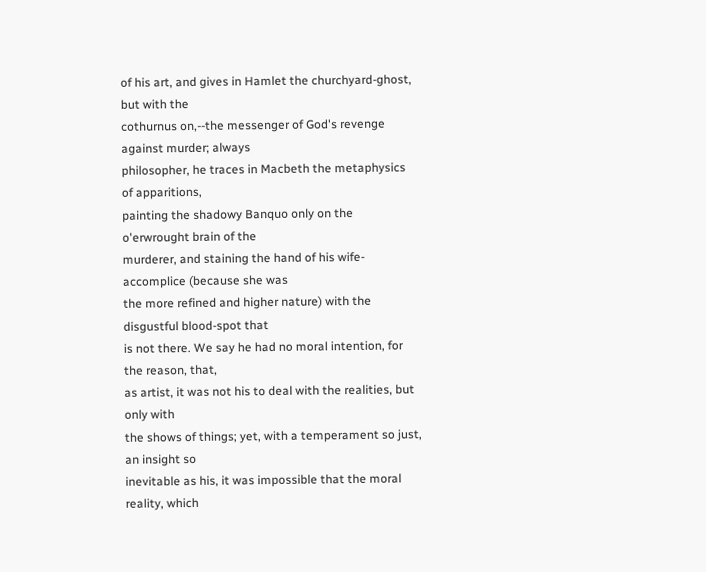of his art, and gives in Hamlet the churchyard-ghost, but with the
cothurnus on,--the messenger of God's revenge against murder; always
philosopher, he traces in Macbeth the metaphysics of apparitions,
painting the shadowy Banquo only on the o'erwrought brain of the
murderer, and staining the hand of his wife-accomplice (because she was
the more refined and higher nature) with the disgustful blood-spot that
is not there. We say he had no moral intention, for the reason, that,
as artist, it was not his to deal with the realities, but only with
the shows of things; yet, with a temperament so just, an insight so
inevitable as his, it was impossible that the moral reality, which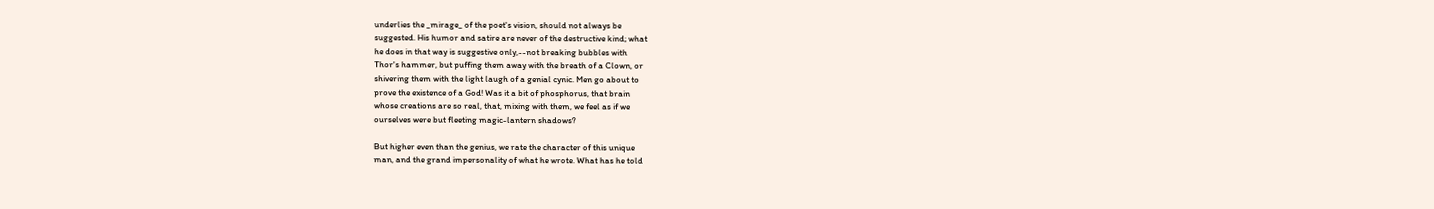underlies the _mirage_ of the poet's vision, should not always be
suggested. His humor and satire are never of the destructive kind; what
he does in that way is suggestive only,--not breaking bubbles with
Thor's hammer, but puffing them away with the breath of a Clown, or
shivering them with the light laugh of a genial cynic. Men go about to
prove the existence of a God! Was it a bit of phosphorus, that brain
whose creations are so real, that, mixing with them, we feel as if we
ourselves were but fleeting magic-lantern shadows?

But higher even than the genius, we rate the character of this unique
man, and the grand impersonality of what he wrote. What has he told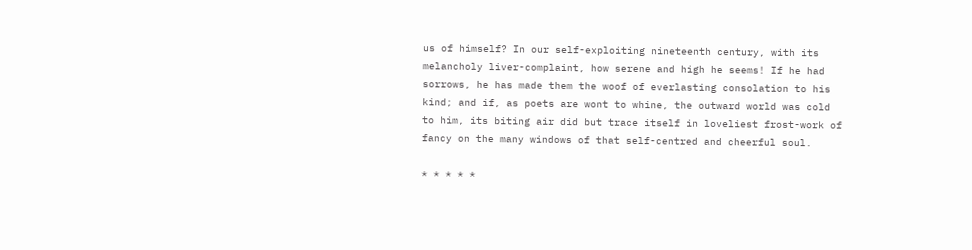us of himself? In our self-exploiting nineteenth century, with its
melancholy liver-complaint, how serene and high he seems! If he had
sorrows, he has made them the woof of everlasting consolation to his
kind; and if, as poets are wont to whine, the outward world was cold
to him, its biting air did but trace itself in loveliest frost-work of
fancy on the many windows of that self-centred and cheerful soul.

* * * * *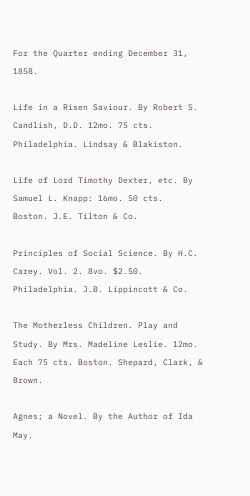For the Quarter ending December 31, 1858.

Life in a Risen Saviour. By Robert S. Candlish, D.D. 12mo. 75 cts.
Philadelphia. Lindsay & Blakiston.

Life of Lord Timothy Dexter, etc. By Samuel L. Knapp: 16mo. 50 cts.
Boston. J.E. Tilton & Co.

Principles of Social Science. By H.C. Carey. Vol. 2. 8vo. $2.50.
Philadelphia. J.B. Lippincott & Co.

The Motherless Children. Play and Study. By Mrs. Madeline Leslie. 12mo.
Each 75 cts. Boston. Shepard, Clark, & Brown.

Agnes; a Novel. By the Author of Ida May.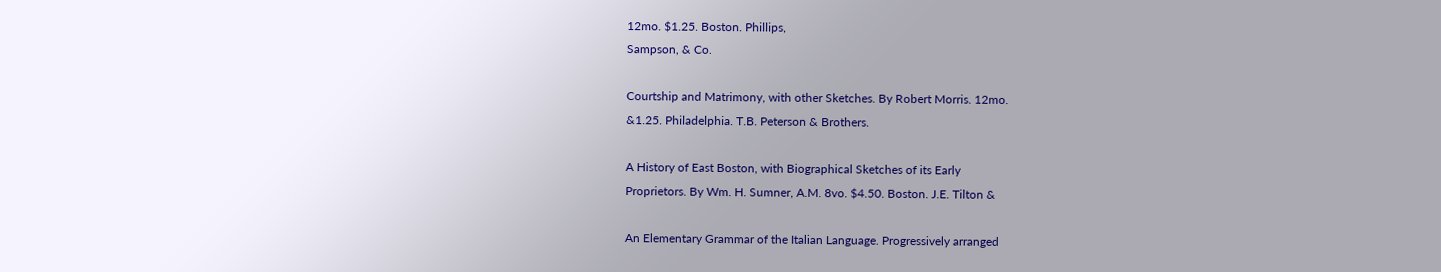12mo. $1.25. Boston. Phillips,
Sampson, & Co.

Courtship and Matrimony, with other Sketches. By Robert Morris. 12mo.
&1.25. Philadelphia. T.B. Peterson & Brothers.

A History of East Boston, with Biographical Sketches of its Early
Proprietors. By Wm. H. Sumner, A.M. 8vo. $4.50. Boston. J.E. Tilton &

An Elementary Grammar of the Italian Language. Progressively arranged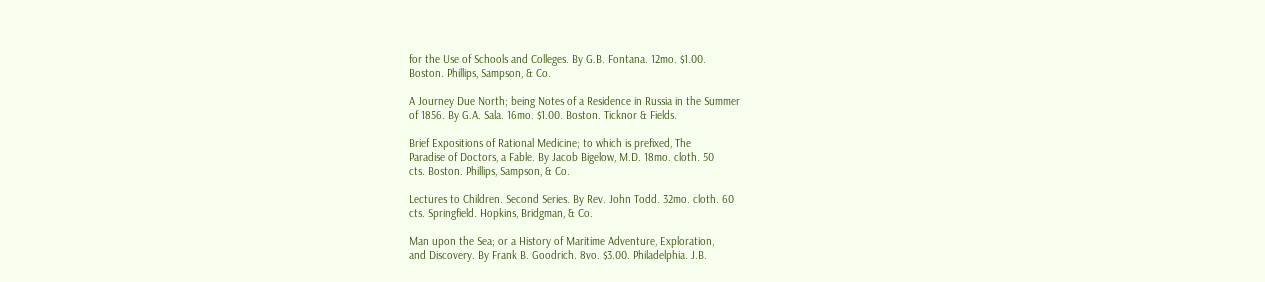for the Use of Schools and Colleges. By G.B. Fontana. 12mo. $1.00.
Boston. Phillips, Sampson, & Co.

A Journey Due North; being Notes of a Residence in Russia in the Summer
of 1856. By G.A. Sala. 16mo. $1.00. Boston. Ticknor & Fields.

Brief Expositions of Rational Medicine; to which is prefixed, The
Paradise of Doctors, a Fable. By Jacob Bigelow, M.D. 18mo. cloth. 50
cts. Boston. Phillips, Sampson, & Co.

Lectures to Children. Second Series. By Rev. John Todd. 32mo. cloth. 60
cts. Springfield. Hopkins, Bridgman, & Co.

Man upon the Sea; or a History of Maritime Adventure, Exploration,
and Discovery. By Frank B. Goodrich. 8vo. $3.00. Philadelphia. J.B.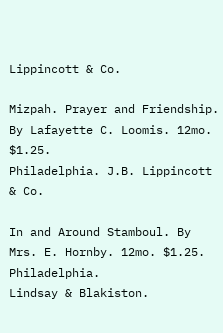Lippincott & Co.

Mizpah. Prayer and Friendship. By Lafayette C. Loomis. 12mo. $1.25.
Philadelphia. J.B. Lippincott & Co.

In and Around Stamboul. By Mrs. E. Hornby. 12mo. $1.25. Philadelphia.
Lindsay & Blakiston.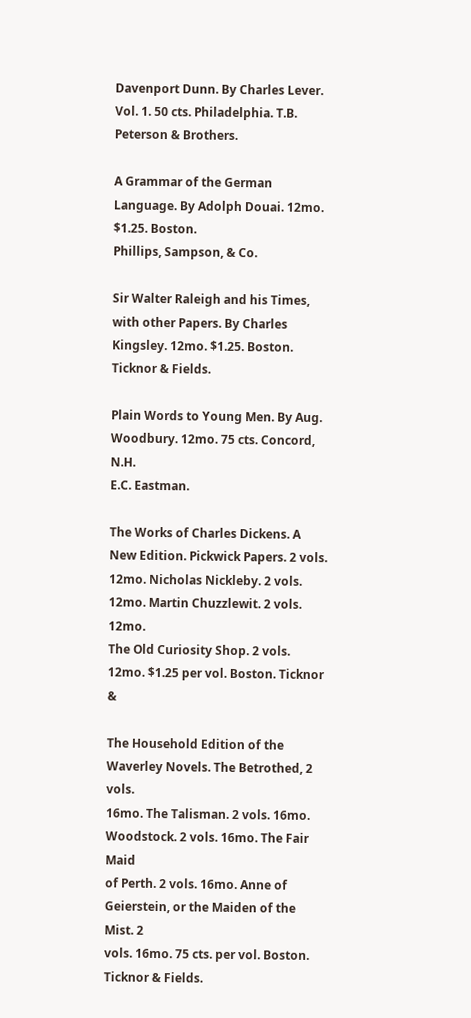Davenport Dunn. By Charles Lever. Vol. 1. 50 cts. Philadelphia. T.B.
Peterson & Brothers.

A Grammar of the German Language. By Adolph Douai. 12mo. $1.25. Boston.
Phillips, Sampson, & Co.

Sir Walter Raleigh and his Times, with other Papers. By Charles
Kingsley. 12mo. $1.25. Boston. Ticknor & Fields.

Plain Words to Young Men. By Aug. Woodbury. 12mo. 75 cts. Concord, N.H.
E.C. Eastman.

The Works of Charles Dickens. A New Edition. Pickwick Papers. 2 vols.
12mo. Nicholas Nickleby. 2 vols. 12mo. Martin Chuzzlewit. 2 vols. 12mo.
The Old Curiosity Shop. 2 vols. 12mo. $1.25 per vol. Boston. Ticknor &

The Household Edition of the Waverley Novels. The Betrothed, 2 vols.
16mo. The Talisman. 2 vols. 16mo. Woodstock. 2 vols. 16mo. The Fair Maid
of Perth. 2 vols. 16mo. Anne of Geierstein, or the Maiden of the Mist. 2
vols. 16mo. 75 cts. per vol. Boston. Ticknor & Fields.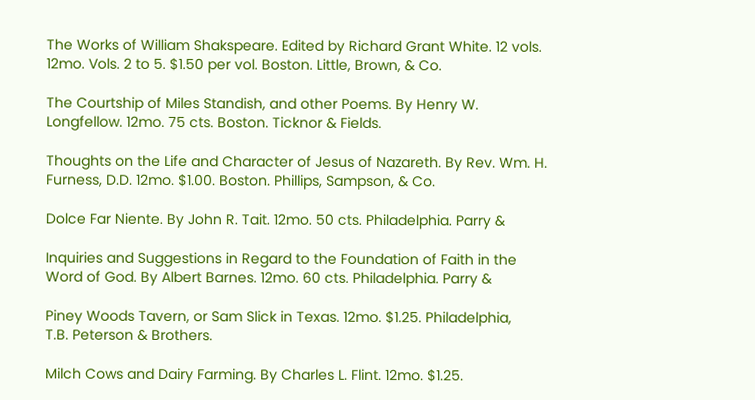The Works of William Shakspeare. Edited by Richard Grant White. 12 vols.
12mo. Vols. 2 to 5. $1.50 per vol. Boston. Little, Brown, & Co.

The Courtship of Miles Standish, and other Poems. By Henry W.
Longfellow. 12mo. 75 cts. Boston. Ticknor & Fields.

Thoughts on the Life and Character of Jesus of Nazareth. By Rev. Wm. H.
Furness, D.D. 12mo. $1.00. Boston. Phillips, Sampson, & Co.

Dolce Far Niente. By John R. Tait. 12mo. 50 cts. Philadelphia. Parry &

Inquiries and Suggestions in Regard to the Foundation of Faith in the
Word of God. By Albert Barnes. 12mo. 60 cts. Philadelphia. Parry &

Piney Woods Tavern, or Sam Slick in Texas. 12mo. $1.25. Philadelphia,
T.B. Peterson & Brothers.

Milch Cows and Dairy Farming. By Charles L. Flint. 12mo. $1.25.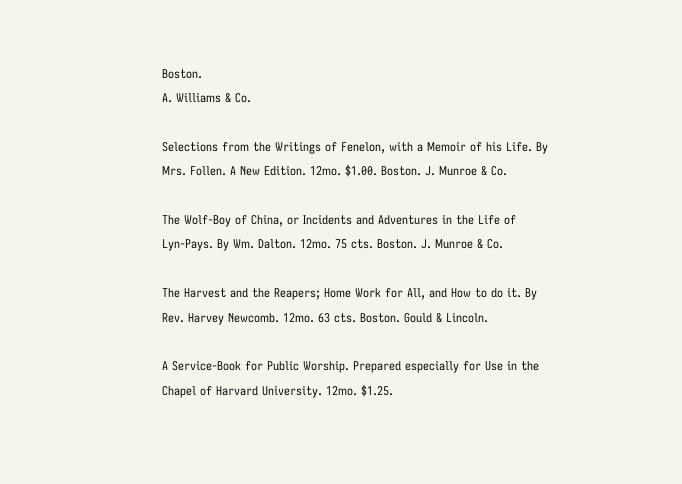Boston.
A. Williams & Co.

Selections from the Writings of Fenelon, with a Memoir of his Life. By
Mrs. Follen. A New Edition. 12mo. $1.00. Boston. J. Munroe & Co.

The Wolf-Boy of China, or Incidents and Adventures in the Life of
Lyn-Pays. By Wm. Dalton. 12mo. 75 cts. Boston. J. Munroe & Co.

The Harvest and the Reapers; Home Work for All, and How to do it. By
Rev. Harvey Newcomb. 12mo. 63 cts. Boston. Gould & Lincoln.

A Service-Book for Public Worship. Prepared especially for Use in the
Chapel of Harvard University. 12mo. $1.25.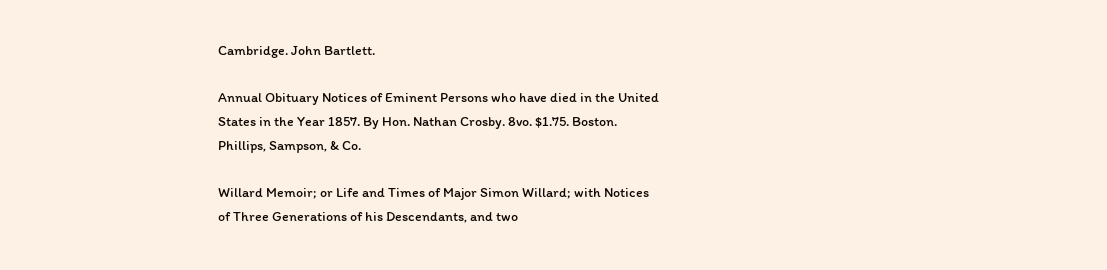Cambridge. John Bartlett.

Annual Obituary Notices of Eminent Persons who have died in the United
States in the Year 1857. By Hon. Nathan Crosby. 8vo. $1.75. Boston.
Phillips, Sampson, & Co.

Willard Memoir; or Life and Times of Major Simon Willard; with Notices
of Three Generations of his Descendants, and two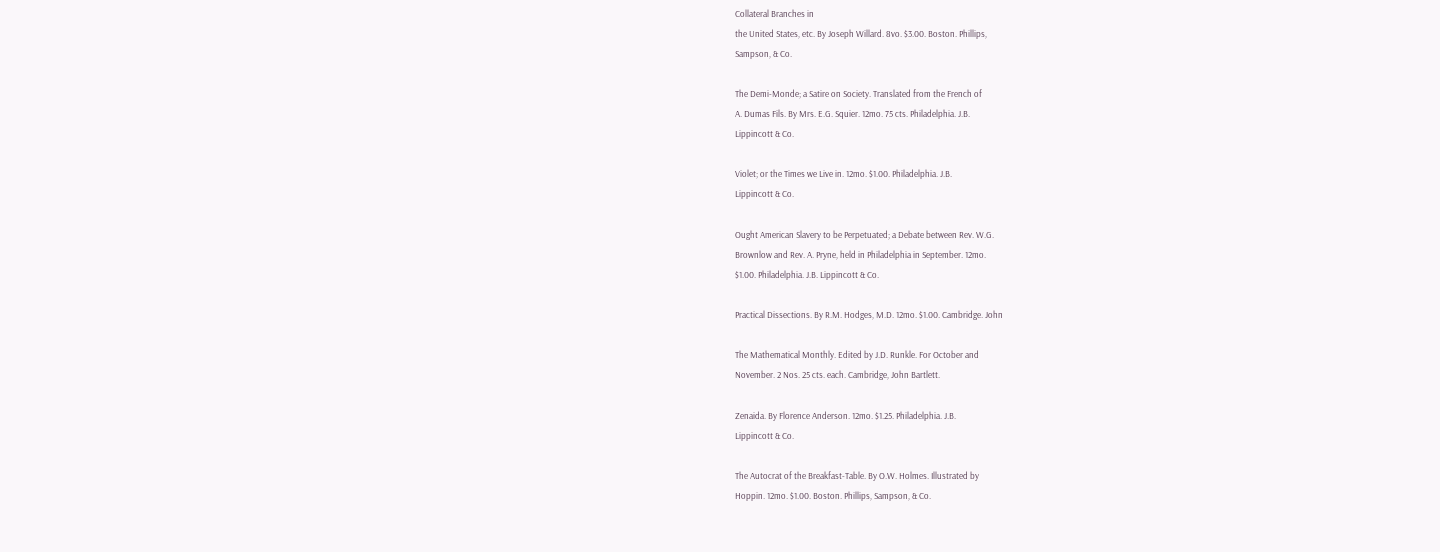Collateral Branches in
the United States, etc. By Joseph Willard. 8vo. $3.00. Boston. Phillips,
Sampson, & Co.

The Demi-Monde; a Satire on Society. Translated from the French of
A. Dumas Fils. By Mrs. E.G. Squier. 12mo. 75 cts. Philadelphia. J.B.
Lippincott & Co.

Violet; or the Times we Live in. 12mo. $1.00. Philadelphia. J.B.
Lippincott & Co.

Ought American Slavery to be Perpetuated; a Debate between Rev. W.G.
Brownlow and Rev. A. Pryne, held in Philadelphia in September. 12mo.
$1.00. Philadelphia. J.B. Lippincott & Co.

Practical Dissections. By R.M. Hodges, M.D. 12mo. $1.00. Cambridge. John

The Mathematical Monthly. Edited by J.D. Runkle. For October and
November. 2 Nos. 25 cts. each. Cambridge, John Bartlett.

Zenaida. By Florence Anderson. 12mo. $1.25. Philadelphia. J.B.
Lippincott & Co.

The Autocrat of the Breakfast-Table. By O.W. Holmes. Illustrated by
Hoppin. 12mo. $1.00. Boston. Phillips, Sampson, & Co.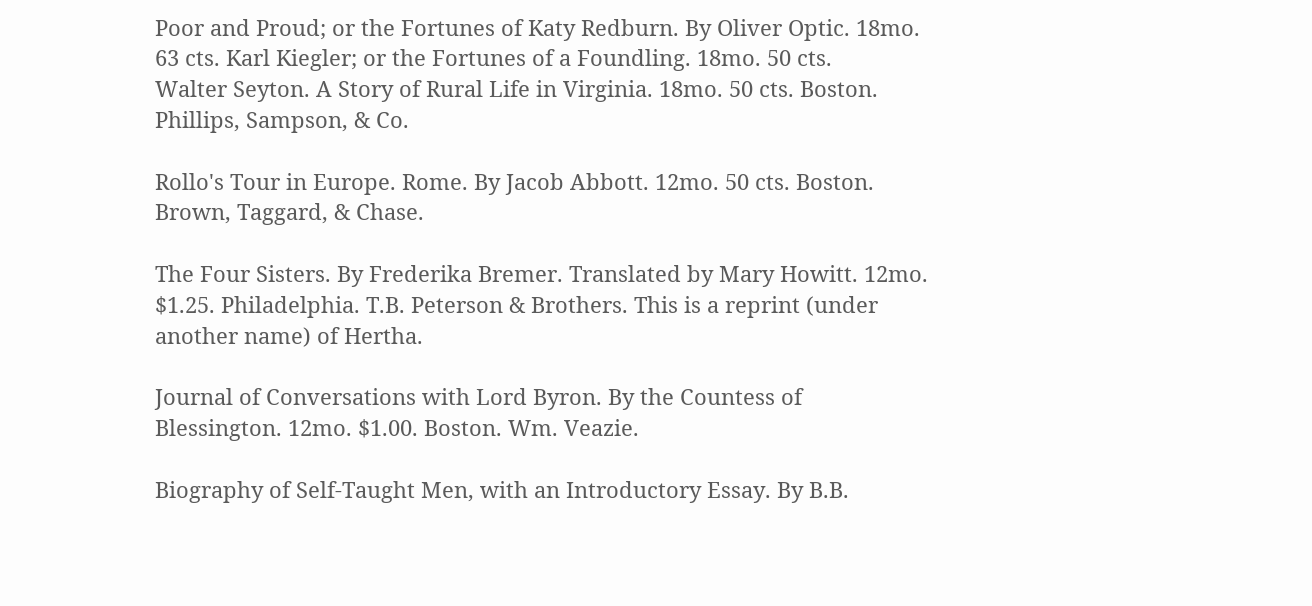Poor and Proud; or the Fortunes of Katy Redburn. By Oliver Optic. 18mo.
63 cts. Karl Kiegler; or the Fortunes of a Foundling. 18mo. 50 cts.
Walter Seyton. A Story of Rural Life in Virginia. 18mo. 50 cts. Boston.
Phillips, Sampson, & Co.

Rollo's Tour in Europe. Rome. By Jacob Abbott. 12mo. 50 cts. Boston.
Brown, Taggard, & Chase.

The Four Sisters. By Frederika Bremer. Translated by Mary Howitt. 12mo.
$1.25. Philadelphia. T.B. Peterson & Brothers. This is a reprint (under
another name) of Hertha.

Journal of Conversations with Lord Byron. By the Countess of
Blessington. 12mo. $1.00. Boston. Wm. Veazie.

Biography of Self-Taught Men, with an Introductory Essay. By B.B.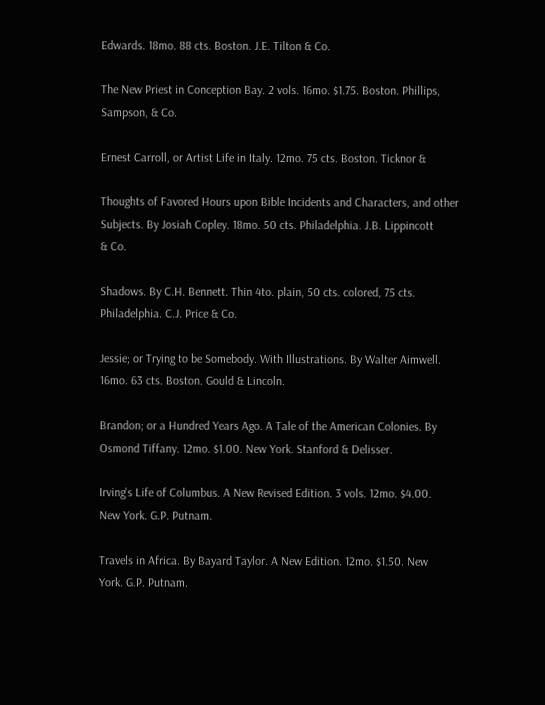Edwards. 18mo. 88 cts. Boston. J.E. Tilton & Co.

The New Priest in Conception Bay. 2 vols. 16mo. $1.75. Boston. Phillips,
Sampson, & Co.

Ernest Carroll, or Artist Life in Italy. 12mo. 75 cts. Boston. Ticknor &

Thoughts of Favored Hours upon Bible Incidents and Characters, and other
Subjects. By Josiah Copley. 18mo. 50 cts. Philadelphia. J.B. Lippincott
& Co.

Shadows. By C.H. Bennett. Thin 4to. plain, 50 cts. colored, 75 cts.
Philadelphia. C.J. Price & Co.

Jessie; or Trying to be Somebody. With Illustrations. By Walter Aimwell.
16mo. 63 cts. Boston. Gould & Lincoln.

Brandon; or a Hundred Years Ago. A Tale of the American Colonies. By
Osmond Tiffany. 12mo. $1.00. New York. Stanford & Delisser.

Irving's Life of Columbus. A New Revised Edition. 3 vols. 12mo. $4.00.
New York. G.P. Putnam.

Travels in Africa. By Bayard Taylor. A New Edition. 12mo. $1.50. New
York. G.P. Putnam.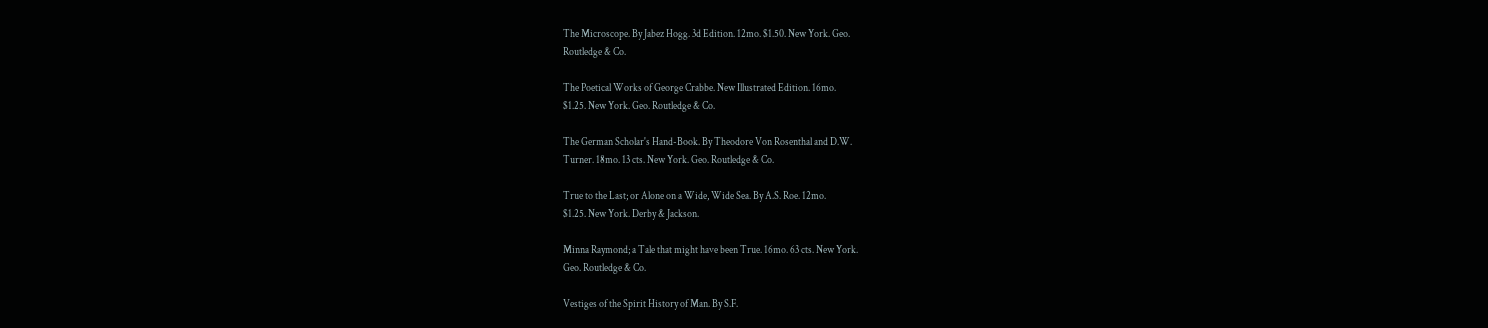The Microscope. By Jabez Hogg. 3d Edition. 12mo. $1.50. New York. Geo.
Routledge & Co.

The Poetical Works of George Crabbe. New Illustrated Edition. 16mo.
$1.25. New York. Geo. Routledge & Co.

The German Scholar's Hand-Book. By Theodore Von Rosenthal and D.W.
Turner. 18mo. 13 cts. New York. Geo. Routledge & Co.

True to the Last; or Alone on a Wide, Wide Sea. By A.S. Roe. 12mo.
$1.25. New York. Derby & Jackson.

Minna Raymond; a Tale that might have been True. 16mo. 63 cts. New York.
Geo. Routledge & Co.

Vestiges of the Spirit History of Man. By S.F.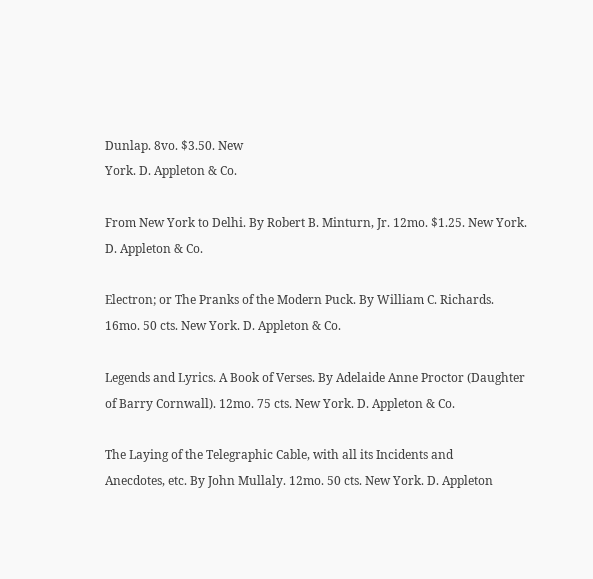Dunlap. 8vo. $3.50. New
York. D. Appleton & Co.

From New York to Delhi. By Robert B. Minturn, Jr. 12mo. $1.25. New York.
D. Appleton & Co.

Electron; or The Pranks of the Modern Puck. By William C. Richards.
16mo. 50 cts. New York. D. Appleton & Co.

Legends and Lyrics. A Book of Verses. By Adelaide Anne Proctor (Daughter
of Barry Cornwall). 12mo. 75 cts. New York. D. Appleton & Co.

The Laying of the Telegraphic Cable, with all its Incidents and
Anecdotes, etc. By John Mullaly. 12mo. 50 cts. New York. D. Appleton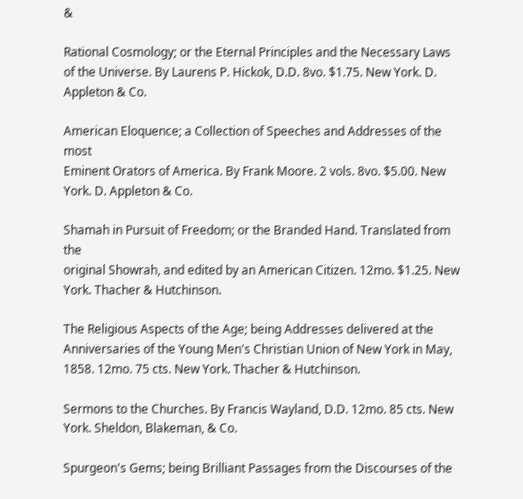&

Rational Cosmology; or the Eternal Principles and the Necessary Laws
of the Universe. By Laurens P. Hickok, D.D. 8vo. $1.75. New York. D.
Appleton & Co.

American Eloquence; a Collection of Speeches and Addresses of the most
Eminent Orators of America. By Frank Moore. 2 vols. 8vo. $5.00. New
York. D. Appleton & Co.

Shamah in Pursuit of Freedom; or the Branded Hand. Translated from the
original Showrah, and edited by an American Citizen. 12mo. $1.25. New
York. Thacher & Hutchinson.

The Religious Aspects of the Age; being Addresses delivered at the
Anniversaries of the Young Men's Christian Union of New York in May,
1858. 12mo. 75 cts. New York. Thacher & Hutchinson.

Sermons to the Churches. By Francis Wayland, D.D. 12mo. 85 cts. New
York. Sheldon, Blakeman, & Co.

Spurgeon's Gems; being Brilliant Passages from the Discourses of the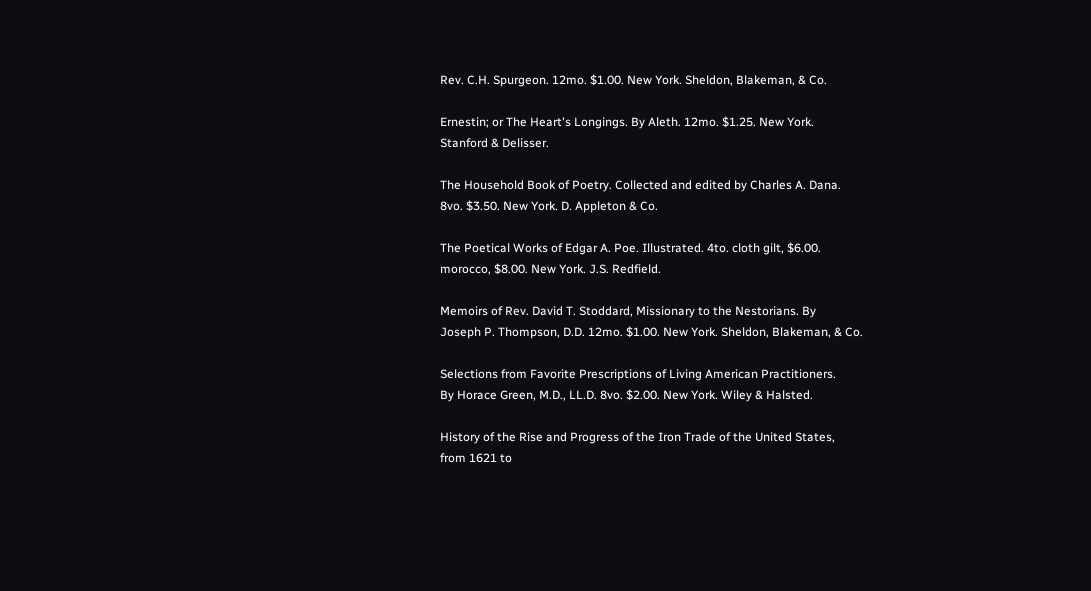Rev. C.H. Spurgeon. 12mo. $1.00. New York. Sheldon, Blakeman, & Co.

Ernestin; or The Heart's Longings. By Aleth. 12mo. $1.25. New York.
Stanford & Delisser.

The Household Book of Poetry. Collected and edited by Charles A. Dana.
8vo. $3.50. New York. D. Appleton & Co.

The Poetical Works of Edgar A. Poe. Illustrated. 4to. cloth gilt, $6.00.
morocco, $8.00. New York. J.S. Redfield.

Memoirs of Rev. David T. Stoddard, Missionary to the Nestorians. By
Joseph P. Thompson, D.D. 12mo. $1.00. New York. Sheldon, Blakeman, & Co.

Selections from Favorite Prescriptions of Living American Practitioners.
By Horace Green, M.D., LL.D. 8vo. $2.00. New York. Wiley & Halsted.

History of the Rise and Progress of the Iron Trade of the United States,
from 1621 to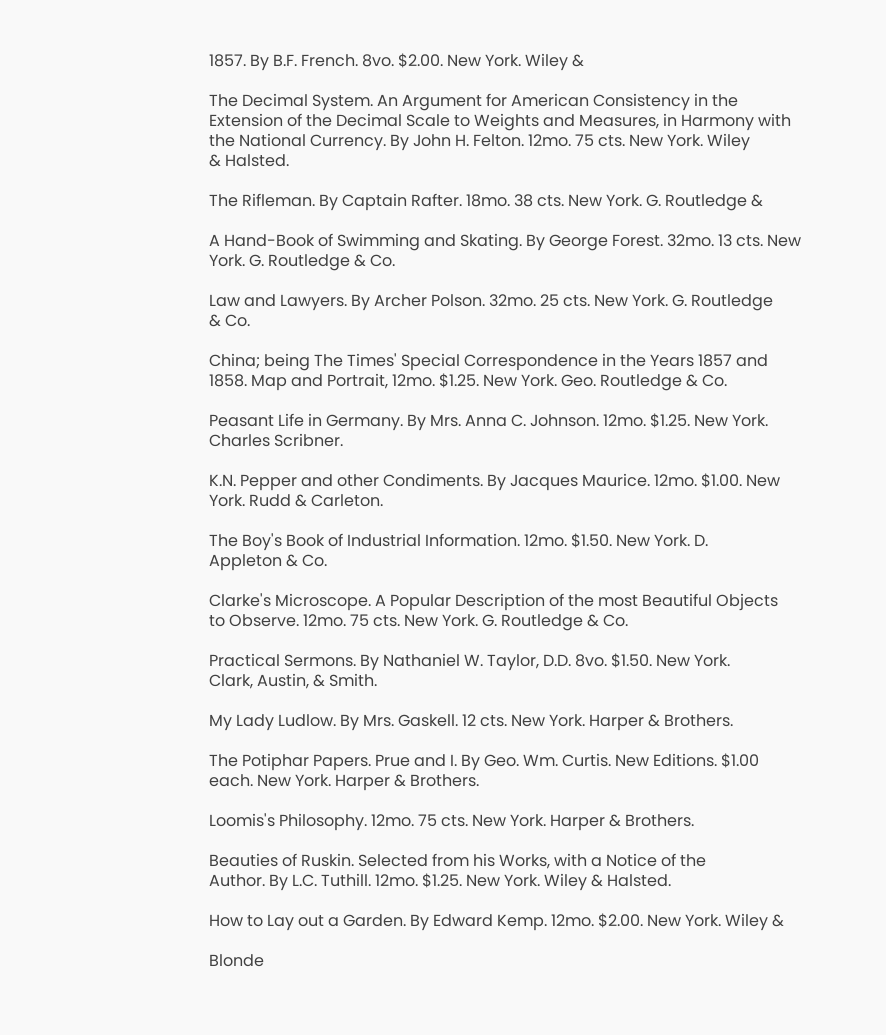1857. By B.F. French. 8vo. $2.00. New York. Wiley &

The Decimal System. An Argument for American Consistency in the
Extension of the Decimal Scale to Weights and Measures, in Harmony with
the National Currency. By John H. Felton. 12mo. 75 cts. New York. Wiley
& Halsted.

The Rifleman. By Captain Rafter. 18mo. 38 cts. New York. G. Routledge &

A Hand-Book of Swimming and Skating. By George Forest. 32mo. 13 cts. New
York. G. Routledge & Co.

Law and Lawyers. By Archer Polson. 32mo. 25 cts. New York. G. Routledge
& Co.

China; being The Times' Special Correspondence in the Years 1857 and
1858. Map and Portrait, 12mo. $1.25. New York. Geo. Routledge & Co.

Peasant Life in Germany. By Mrs. Anna C. Johnson. 12mo. $1.25. New York.
Charles Scribner.

K.N. Pepper and other Condiments. By Jacques Maurice. 12mo. $1.00. New
York. Rudd & Carleton.

The Boy's Book of Industrial Information. 12mo. $1.50. New York. D.
Appleton & Co.

Clarke's Microscope. A Popular Description of the most Beautiful Objects
to Observe. 12mo. 75 cts. New York. G. Routledge & Co.

Practical Sermons. By Nathaniel W. Taylor, D.D. 8vo. $1.50. New York.
Clark, Austin, & Smith.

My Lady Ludlow. By Mrs. Gaskell. 12 cts. New York. Harper & Brothers.

The Potiphar Papers. Prue and I. By Geo. Wm. Curtis. New Editions. $1.00
each. New York. Harper & Brothers.

Loomis's Philosophy. 12mo. 75 cts. New York. Harper & Brothers.

Beauties of Ruskin. Selected from his Works, with a Notice of the
Author. By L.C. Tuthill. 12mo. $1.25. New York. Wiley & Halsted.

How to Lay out a Garden. By Edward Kemp. 12mo. $2.00. New York. Wiley &

Blonde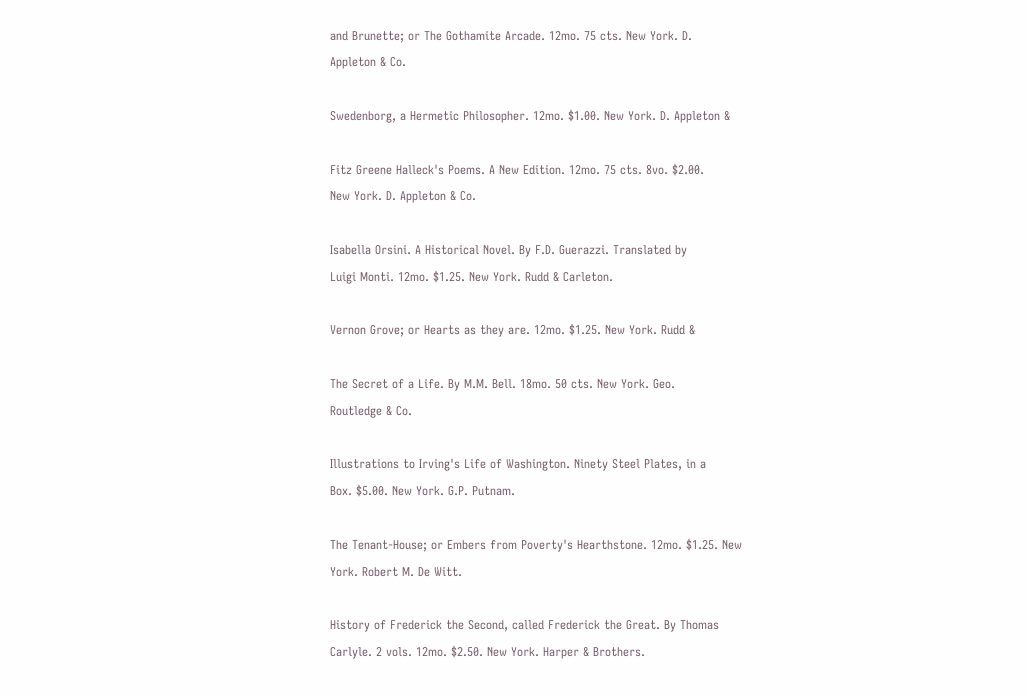and Brunette; or The Gothamite Arcade. 12mo. 75 cts. New York. D.
Appleton & Co.

Swedenborg, a Hermetic Philosopher. 12mo. $1.00. New York. D. Appleton &

Fitz Greene Halleck's Poems. A New Edition. 12mo. 75 cts. 8vo. $2.00.
New York. D. Appleton & Co.

Isabella Orsini. A Historical Novel. By F.D. Guerazzi. Translated by
Luigi Monti. 12mo. $1.25. New York. Rudd & Carleton.

Vernon Grove; or Hearts as they are. 12mo. $1.25. New York. Rudd &

The Secret of a Life. By M.M. Bell. 18mo. 50 cts. New York. Geo.
Routledge & Co.

Illustrations to Irving's Life of Washington. Ninety Steel Plates, in a
Box. $5.00. New York. G.P. Putnam.

The Tenant-House; or Embers from Poverty's Hearthstone. 12mo. $1.25. New
York. Robert M. De Witt.

History of Frederick the Second, called Frederick the Great. By Thomas
Carlyle. 2 vols. 12mo. $2.50. New York. Harper & Brothers.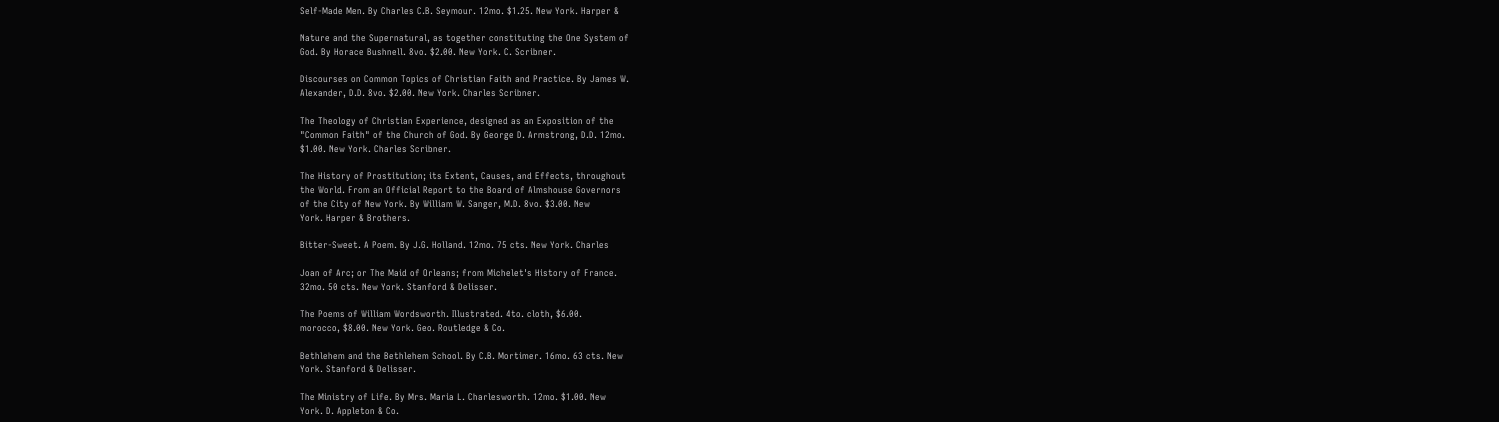Self-Made Men. By Charles C.B. Seymour. 12mo. $1.25. New York. Harper &

Nature and the Supernatural, as together constituting the One System of
God. By Horace Bushnell. 8vo. $2.00. New York. C. Scribner.

Discourses on Common Topics of Christian Faith and Practice. By James W.
Alexander, D.D. 8vo. $2.00. New York. Charles Scribner.

The Theology of Christian Experience, designed as an Exposition of the
"Common Faith" of the Church of God. By George D. Armstrong, D.D. 12mo.
$1.00. New York. Charles Scribner.

The History of Prostitution; its Extent, Causes, and Effects, throughout
the World. From an Official Report to the Board of Almshouse Governors
of the City of New York. By William W. Sanger, M.D. 8vo. $3.00. New
York. Harper & Brothers.

Bitter-Sweet. A Poem. By J.G. Holland. 12mo. 75 cts. New York. Charles

Joan of Arc; or The Maid of Orleans; from Michelet's History of France.
32mo. 50 cts. New York. Stanford & Delisser.

The Poems of William Wordsworth. Illustrated. 4to. cloth, $6.00.
morocco, $8.00. New York. Geo. Routledge & Co.

Bethlehem and the Bethlehem School. By C.B. Mortimer. 16mo. 63 cts. New
York. Stanford & Delisser.

The Ministry of Life. By Mrs. Maria L. Charlesworth. 12mo. $1.00. New
York. D. Appleton & Co.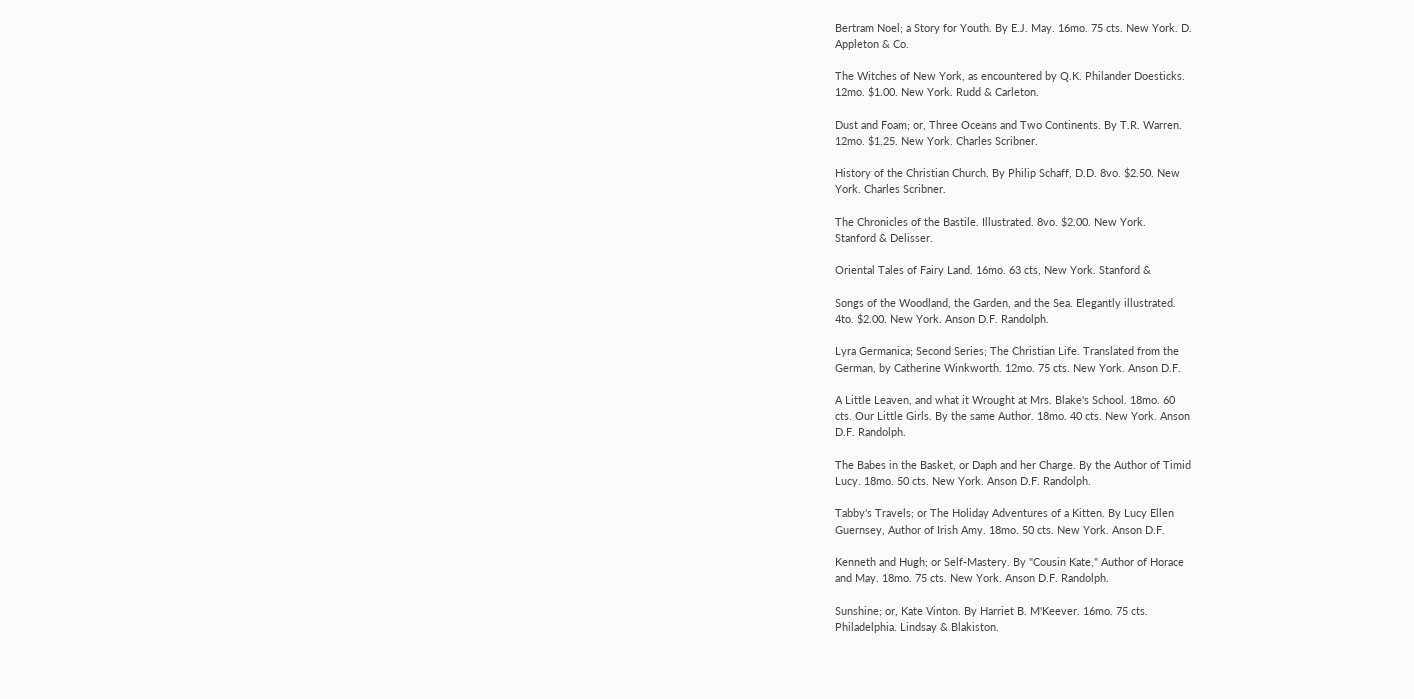Bertram Noel; a Story for Youth. By E.J. May. 16mo. 75 cts. New York. D.
Appleton & Co.

The Witches of New York, as encountered by Q.K. Philander Doesticks.
12mo. $1.00. New York. Rudd & Carleton.

Dust and Foam; or, Three Oceans and Two Continents. By T.R. Warren.
12mo. $1.25. New York. Charles Scribner.

History of the Christian Church. By Philip Schaff, D.D. 8vo. $2.50. New
York. Charles Scribner.

The Chronicles of the Bastile. Illustrated. 8vo. $2.00. New York.
Stanford & Delisser.

Oriental Tales of Fairy Land. 16mo. 63 cts, New York. Stanford &

Songs of the Woodland, the Garden, and the Sea. Elegantly illustrated.
4to. $2.00. New York. Anson D.F. Randolph.

Lyra Germanica; Second Series; The Christian Life. Translated from the
German, by Catherine Winkworth. 12mo. 75 cts. New York. Anson D.F.

A Little Leaven, and what it Wrought at Mrs. Blake's School. 18mo. 60
cts. Our Little Girls. By the same Author. 18mo. 40 cts. New York. Anson
D.F. Randolph.

The Babes in the Basket, or Daph and her Charge. By the Author of Timid
Lucy. 18mo. 50 cts. New York. Anson D.F. Randolph.

Tabby's Travels; or The Holiday Adventures of a Kitten. By Lucy Ellen
Guernsey, Author of Irish Amy. 18mo. 50 cts. New York. Anson D.F.

Kenneth and Hugh; or Self-Mastery. By "Cousin Kate," Author of Horace
and May. 18mo. 75 cts. New York. Anson D.F. Randolph.

Sunshine; or, Kate Vinton. By Harriet B. M'Keever. 16mo. 75 cts.
Philadelphia. Lindsay & Blakiston.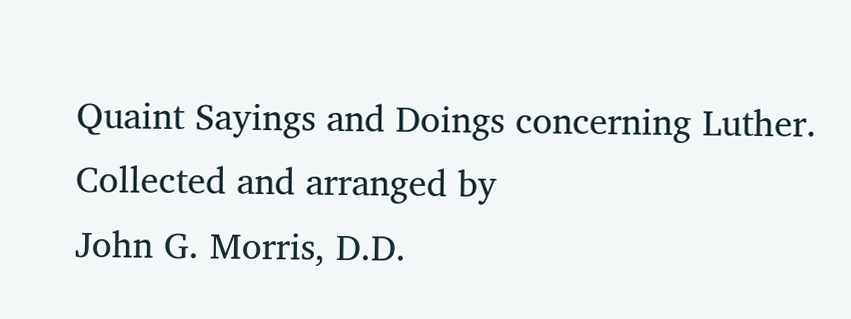Quaint Sayings and Doings concerning Luther. Collected and arranged by
John G. Morris, D.D.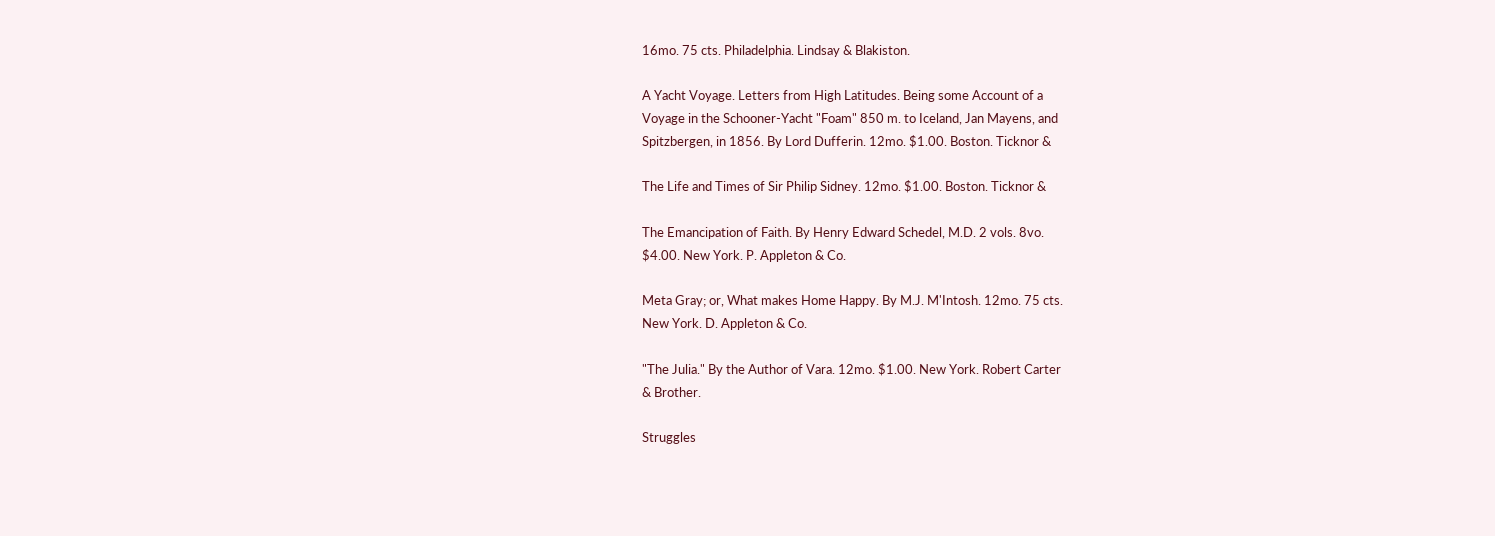16mo. 75 cts. Philadelphia. Lindsay & Blakiston.

A Yacht Voyage. Letters from High Latitudes. Being some Account of a
Voyage in the Schooner-Yacht "Foam" 850 m. to Iceland, Jan Mayens, and
Spitzbergen, in 1856. By Lord Dufferin. 12mo. $1.00. Boston. Ticknor &

The Life and Times of Sir Philip Sidney. 12mo. $1.00. Boston. Ticknor &

The Emancipation of Faith. By Henry Edward Schedel, M.D. 2 vols. 8vo.
$4.00. New York. P. Appleton & Co.

Meta Gray; or, What makes Home Happy. By M.J. M'Intosh. 12mo. 75 cts.
New York. D. Appleton & Co.

"The Julia." By the Author of Vara. 12mo. $1.00. New York. Robert Carter
& Brother.

Struggles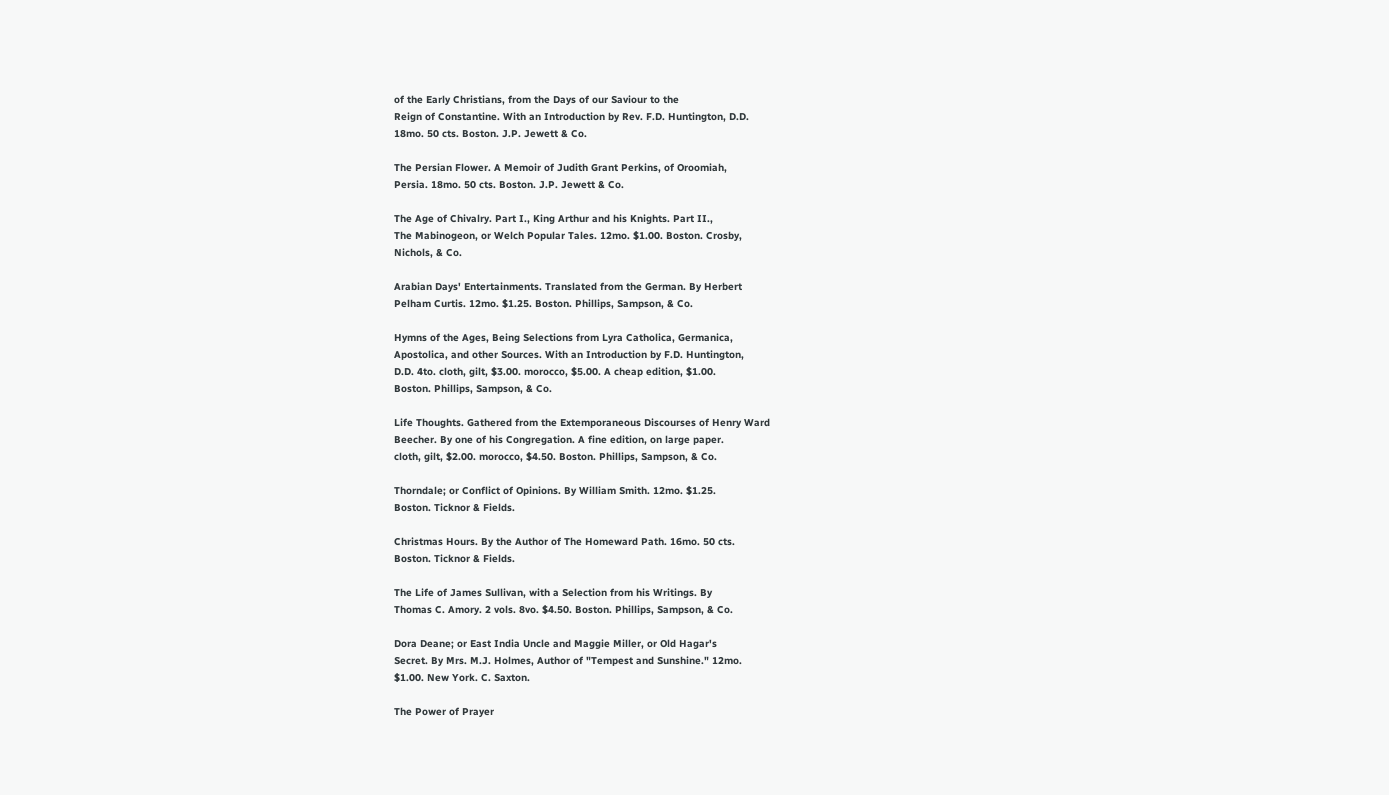of the Early Christians, from the Days of our Saviour to the
Reign of Constantine. With an Introduction by Rev. F.D. Huntington, D.D.
18mo. 50 cts. Boston. J.P. Jewett & Co.

The Persian Flower. A Memoir of Judith Grant Perkins, of Oroomiah,
Persia. 18mo. 50 cts. Boston. J.P. Jewett & Co.

The Age of Chivalry. Part I., King Arthur and his Knights. Part II.,
The Mabinogeon, or Welch Popular Tales. 12mo. $1.00. Boston. Crosby,
Nichols, & Co.

Arabian Days' Entertainments. Translated from the German. By Herbert
Pelham Curtis. 12mo. $1.25. Boston. Phillips, Sampson, & Co.

Hymns of the Ages, Being Selections from Lyra Catholica, Germanica,
Apostolica, and other Sources. With an Introduction by F.D. Huntington,
D.D. 4to. cloth, gilt, $3.00. morocco, $5.00. A cheap edition, $1.00.
Boston. Phillips, Sampson, & Co.

Life Thoughts. Gathered from the Extemporaneous Discourses of Henry Ward
Beecher. By one of his Congregation. A fine edition, on large paper.
cloth, gilt, $2.00. morocco, $4.50. Boston. Phillips, Sampson, & Co.

Thorndale; or Conflict of Opinions. By William Smith. 12mo. $1.25.
Boston. Ticknor & Fields.

Christmas Hours. By the Author of The Homeward Path. 16mo. 50 cts.
Boston. Ticknor & Fields.

The Life of James Sullivan, with a Selection from his Writings. By
Thomas C. Amory. 2 vols. 8vo. $4.50. Boston. Phillips, Sampson, & Co.

Dora Deane; or East India Uncle and Maggie Miller, or Old Hagar's
Secret. By Mrs. M.J. Holmes, Author of "Tempest and Sunshine." 12mo.
$1.00. New York. C. Saxton.

The Power of Prayer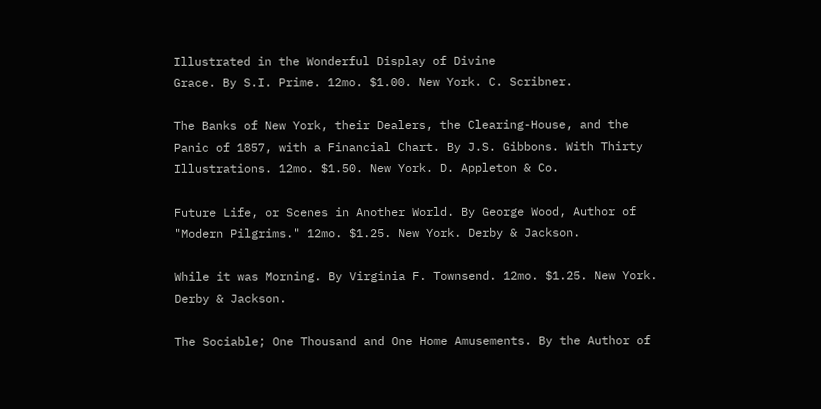Illustrated in the Wonderful Display of Divine
Grace. By S.I. Prime. 12mo. $1.00. New York. C. Scribner.

The Banks of New York, their Dealers, the Clearing-House, and the
Panic of 1857, with a Financial Chart. By J.S. Gibbons. With Thirty
Illustrations. 12mo. $1.50. New York. D. Appleton & Co.

Future Life, or Scenes in Another World. By George Wood, Author of
"Modern Pilgrims." 12mo. $1.25. New York. Derby & Jackson.

While it was Morning. By Virginia F. Townsend. 12mo. $1.25. New York.
Derby & Jackson.

The Sociable; One Thousand and One Home Amusements. By the Author of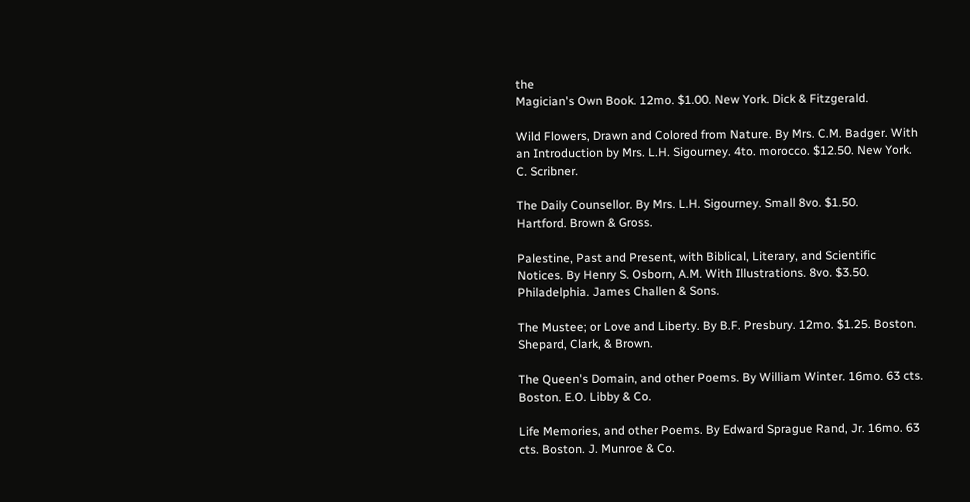the
Magician's Own Book. 12mo. $1.00. New York. Dick & Fitzgerald.

Wild Flowers, Drawn and Colored from Nature. By Mrs. C.M. Badger. With
an Introduction by Mrs. L.H. Sigourney. 4to. morocco. $12.50. New York.
C. Scribner.

The Daily Counsellor. By Mrs. L.H. Sigourney. Small 8vo. $1.50.
Hartford. Brown & Gross.

Palestine, Past and Present, with Biblical, Literary, and Scientific
Notices. By Henry S. Osborn, A.M. With Illustrations. 8vo. $3.50.
Philadelphia. James Challen & Sons.

The Mustee; or Love and Liberty. By B.F. Presbury. 12mo. $1.25. Boston.
Shepard, Clark, & Brown.

The Queen's Domain, and other Poems. By William Winter. 16mo. 63 cts.
Boston. E.O. Libby & Co.

Life Memories, and other Poems. By Edward Sprague Rand, Jr. 16mo. 63
cts. Boston. J. Munroe & Co.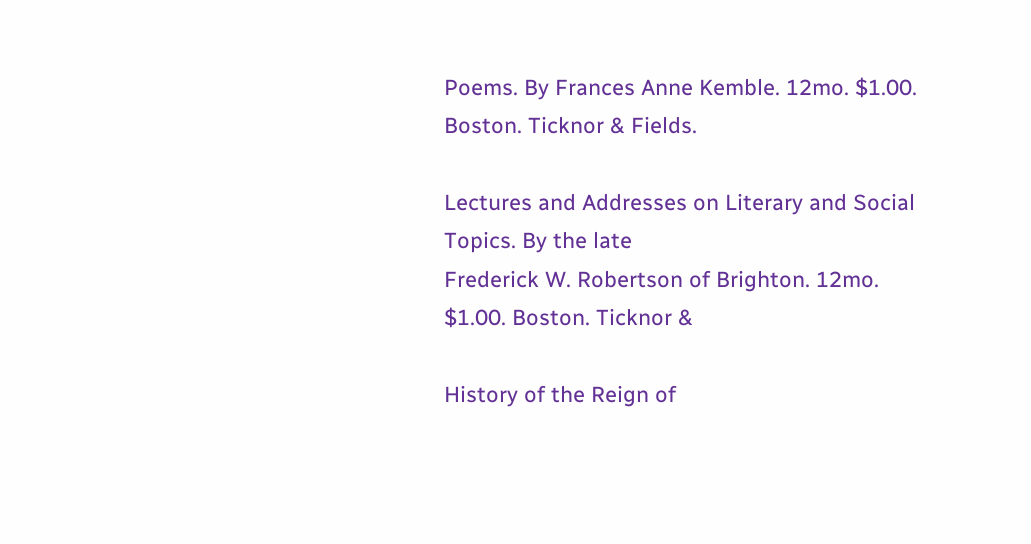Poems. By Frances Anne Kemble. 12mo. $1.00. Boston. Ticknor & Fields.

Lectures and Addresses on Literary and Social Topics. By the late
Frederick W. Robertson of Brighton. 12mo. $1.00. Boston. Ticknor &

History of the Reign of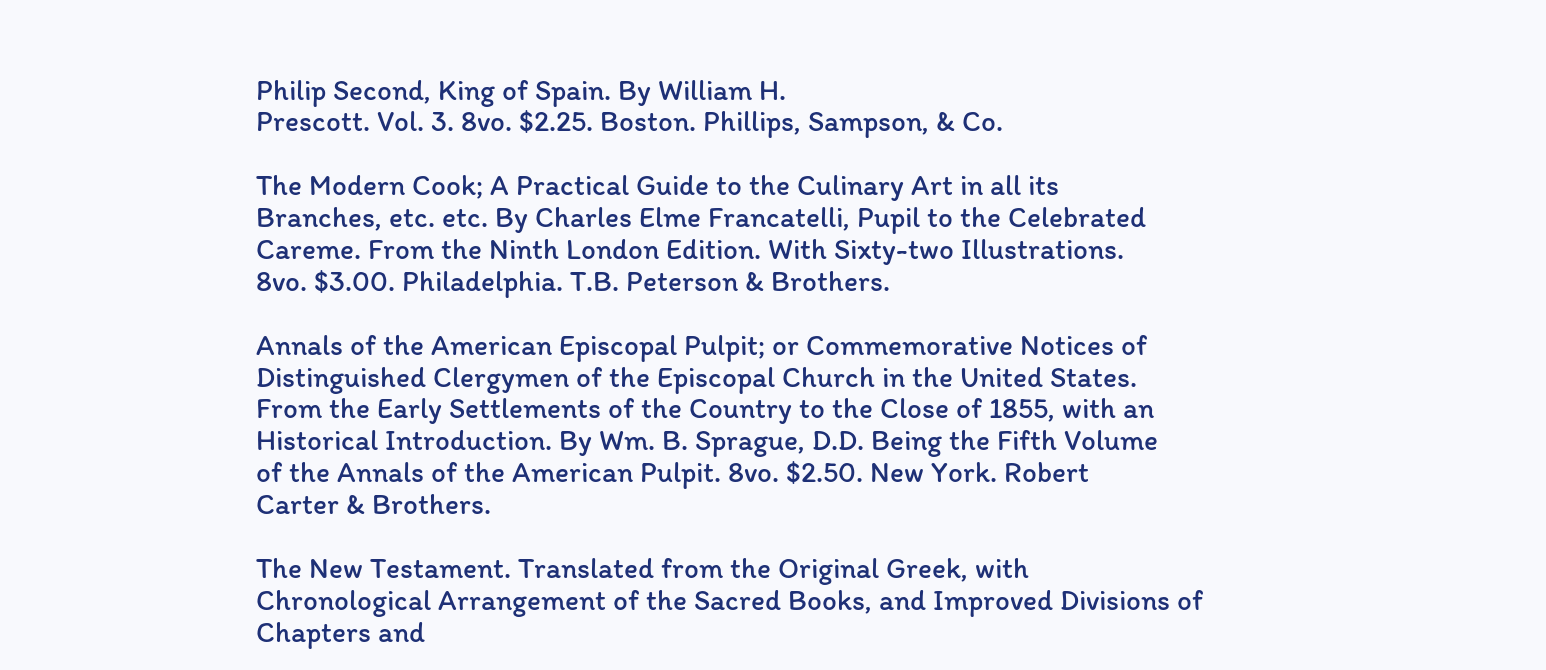Philip Second, King of Spain. By William H.
Prescott. Vol. 3. 8vo. $2.25. Boston. Phillips, Sampson, & Co.

The Modern Cook; A Practical Guide to the Culinary Art in all its
Branches, etc. etc. By Charles Elme Francatelli, Pupil to the Celebrated
Careme. From the Ninth London Edition. With Sixty-two Illustrations.
8vo. $3.00. Philadelphia. T.B. Peterson & Brothers.

Annals of the American Episcopal Pulpit; or Commemorative Notices of
Distinguished Clergymen of the Episcopal Church in the United States.
From the Early Settlements of the Country to the Close of 1855, with an
Historical Introduction. By Wm. B. Sprague, D.D. Being the Fifth Volume
of the Annals of the American Pulpit. 8vo. $2.50. New York. Robert
Carter & Brothers.

The New Testament. Translated from the Original Greek, with
Chronological Arrangement of the Sacred Books, and Improved Divisions of
Chapters and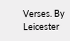Verses. By Leicester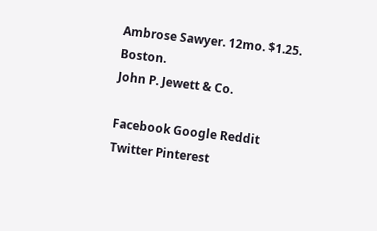Ambrose Sawyer. 12mo. $1.25. Boston.
John P. Jewett & Co.

Facebook Google Reddit Twitter Pinterest